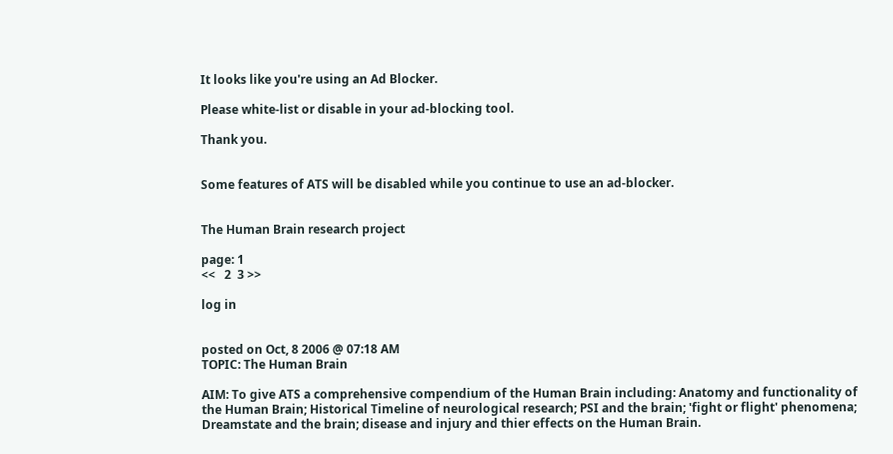It looks like you're using an Ad Blocker.

Please white-list or disable in your ad-blocking tool.

Thank you.


Some features of ATS will be disabled while you continue to use an ad-blocker.


The Human Brain research project

page: 1
<<   2  3 >>

log in


posted on Oct, 8 2006 @ 07:18 AM
TOPIC: The Human Brain

AIM: To give ATS a comprehensive compendium of the Human Brain including: Anatomy and functionality of the Human Brain; Historical Timeline of neurological research; PSI and the brain; 'fight or flight' phenomena; Dreamstate and the brain; disease and injury and thier effects on the Human Brain.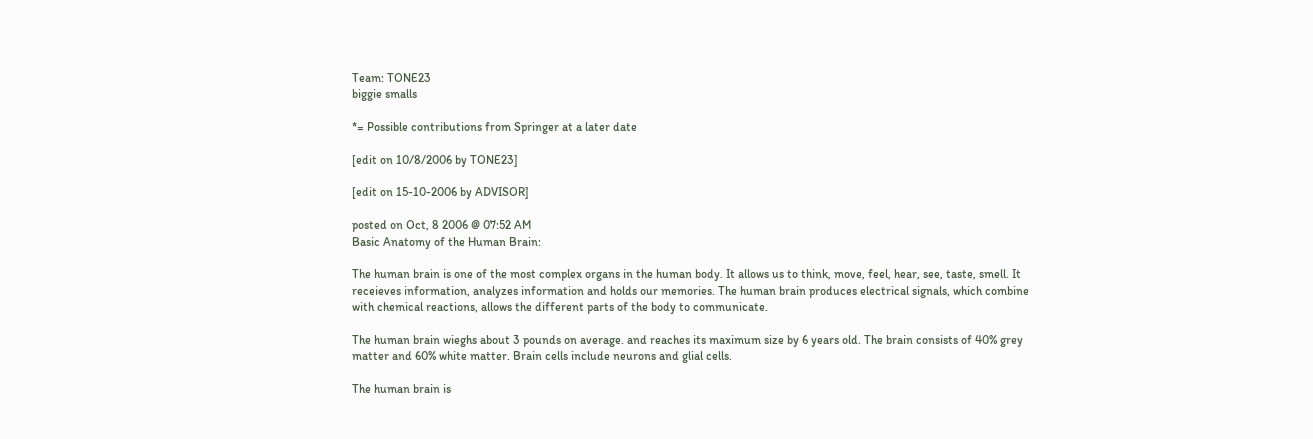Team: TONE23
biggie smalls

*= Possible contributions from Springer at a later date

[edit on 10/8/2006 by TONE23]

[edit on 15-10-2006 by ADVISOR]

posted on Oct, 8 2006 @ 07:52 AM
Basic Anatomy of the Human Brain:

The human brain is one of the most complex organs in the human body. It allows us to think, move, feel, hear, see, taste, smell. It receieves information, analyzes information and holds our memories. The human brain produces electrical signals, which combine with chemical reactions, allows the different parts of the body to communicate.

The human brain wieghs about 3 pounds on average. and reaches its maximum size by 6 years old. The brain consists of 40% grey matter and 60% white matter. Brain cells include neurons and glial cells.

The human brain is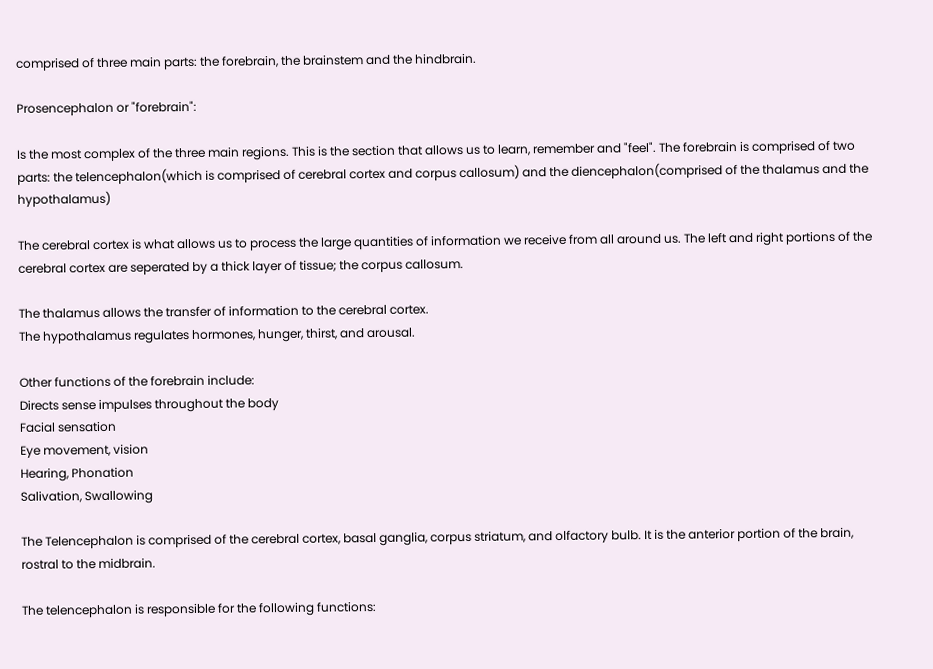comprised of three main parts: the forebrain, the brainstem and the hindbrain.

Prosencephalon or "forebrain":

Is the most complex of the three main regions. This is the section that allows us to learn, remember and "feel". The forebrain is comprised of two parts: the telencephalon(which is comprised of cerebral cortex and corpus callosum) and the diencephalon(comprised of the thalamus and the hypothalamus)

The cerebral cortex is what allows us to process the large quantities of information we receive from all around us. The left and right portions of the cerebral cortex are seperated by a thick layer of tissue; the corpus callosum.

The thalamus allows the transfer of information to the cerebral cortex.
The hypothalamus regulates hormones, hunger, thirst, and arousal.

Other functions of the forebrain include:
Directs sense impulses throughout the body
Facial sensation
Eye movement, vision
Hearing, Phonation
Salivation, Swallowing

The Telencephalon is comprised of the cerebral cortex, basal ganglia, corpus striatum, and olfactory bulb. It is the anterior portion of the brain, rostral to the midbrain.

The telencephalon is responsible for the following functions: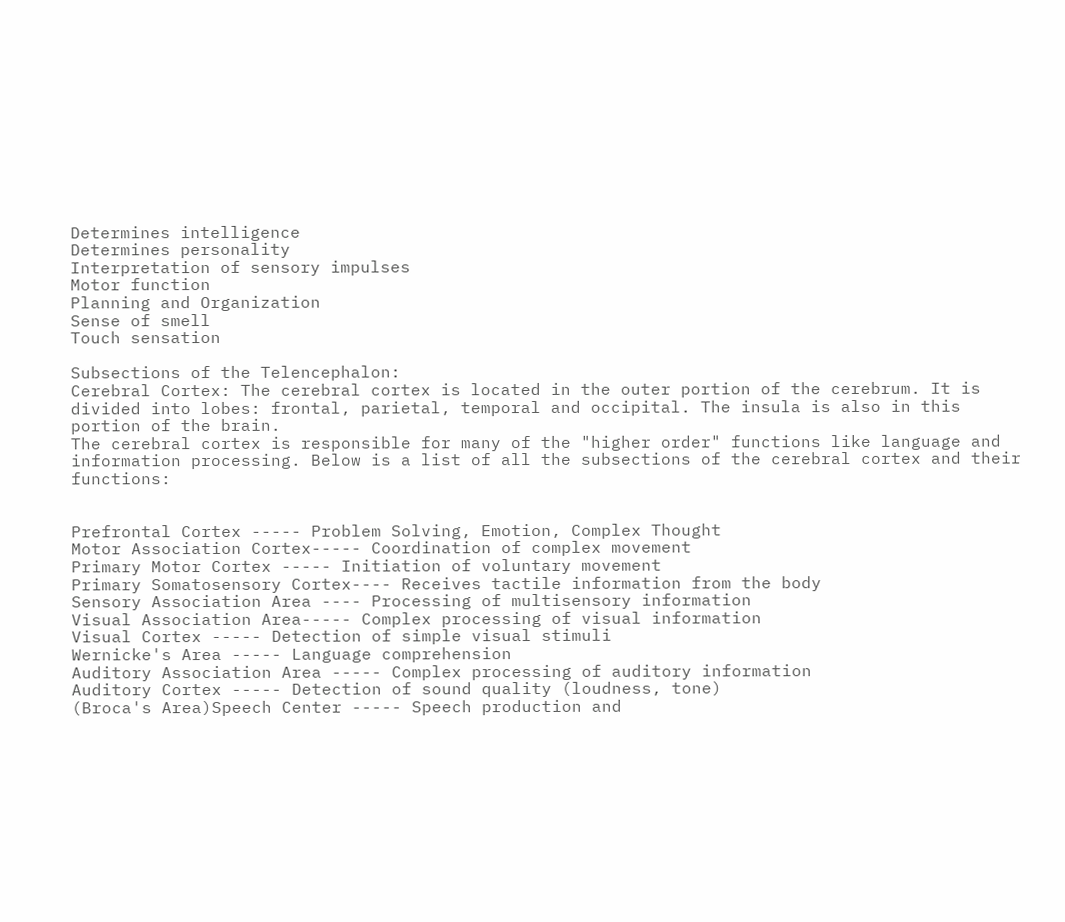Determines intelligence
Determines personality
Interpretation of sensory impulses
Motor function
Planning and Organization
Sense of smell
Touch sensation

Subsections of the Telencephalon:
Cerebral Cortex: The cerebral cortex is located in the outer portion of the cerebrum. It is divided into lobes: frontal, parietal, temporal and occipital. The insula is also in this portion of the brain.
The cerebral cortex is responsible for many of the "higher order" functions like language and information processing. Below is a list of all the subsections of the cerebral cortex and their functions:


Prefrontal Cortex ----- Problem Solving, Emotion, Complex Thought
Motor Association Cortex----- Coordination of complex movement
Primary Motor Cortex ----- Initiation of voluntary movement
Primary Somatosensory Cortex---- Receives tactile information from the body
Sensory Association Area ---- Processing of multisensory information
Visual Association Area----- Complex processing of visual information
Visual Cortex ----- Detection of simple visual stimuli
Wernicke's Area ----- Language comprehension
Auditory Association Area ----- Complex processing of auditory information
Auditory Cortex ----- Detection of sound quality (loudness, tone)
(Broca's Area)Speech Center ----- Speech production and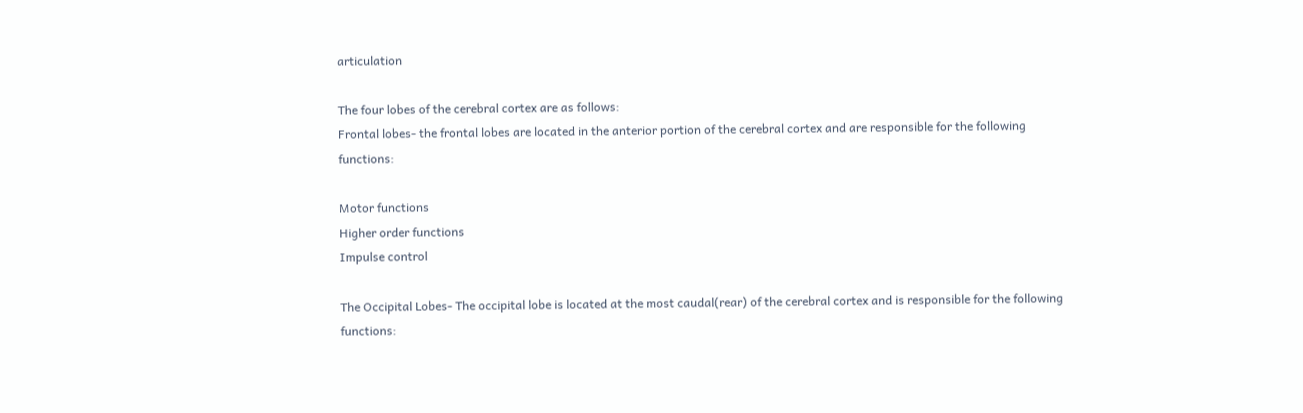articulation

The four lobes of the cerebral cortex are as follows:
Frontal lobes- the frontal lobes are located in the anterior portion of the cerebral cortex and are responsible for the following functions:

Motor functions
Higher order functions
Impulse control

The Occipital Lobes- The occipital lobe is located at the most caudal(rear) of the cerebral cortex and is responsible for the following functions: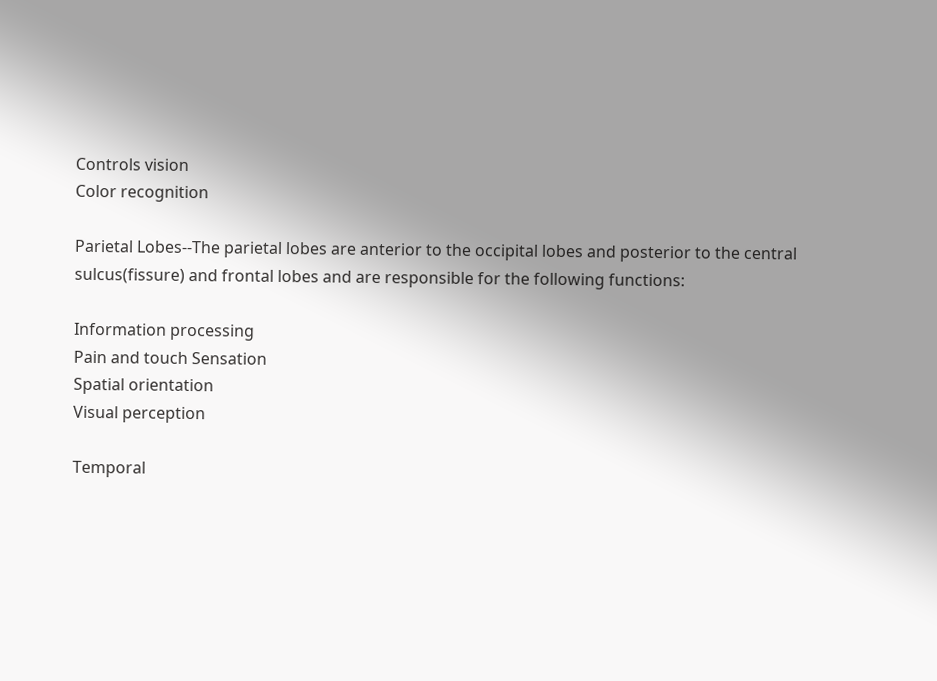Controls vision
Color recognition

Parietal Lobes--The parietal lobes are anterior to the occipital lobes and posterior to the central sulcus(fissure) and frontal lobes and are responsible for the following functions:

Information processing
Pain and touch Sensation
Spatial orientation
Visual perception

Temporal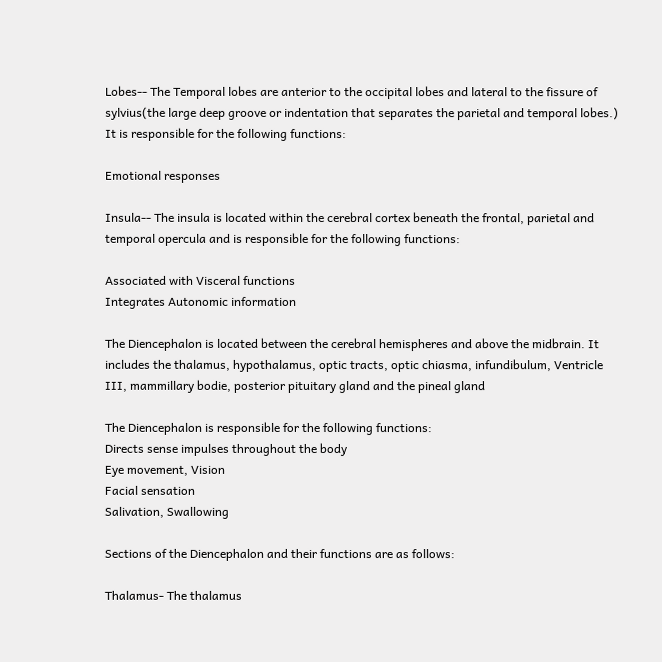Lobes-- The Temporal lobes are anterior to the occipital lobes and lateral to the fissure of sylvius(the large deep groove or indentation that separates the parietal and temporal lobes.) It is responsible for the following functions:

Emotional responses

Insula-- The insula is located within the cerebral cortex beneath the frontal, parietal and temporal opercula and is responsible for the following functions:

Associated with Visceral functions
Integrates Autonomic information

The Diencephalon is located between the cerebral hemispheres and above the midbrain. It includes the thalamus, hypothalamus, optic tracts, optic chiasma, infundibulum, Ventricle III, mammillary bodie, posterior pituitary gland and the pineal gland

The Diencephalon is responsible for the following functions:
Directs sense impulses throughout the body
Eye movement, Vision
Facial sensation
Salivation, Swallowing

Sections of the Diencephalon and their functions are as follows:

Thalamus- The thalamus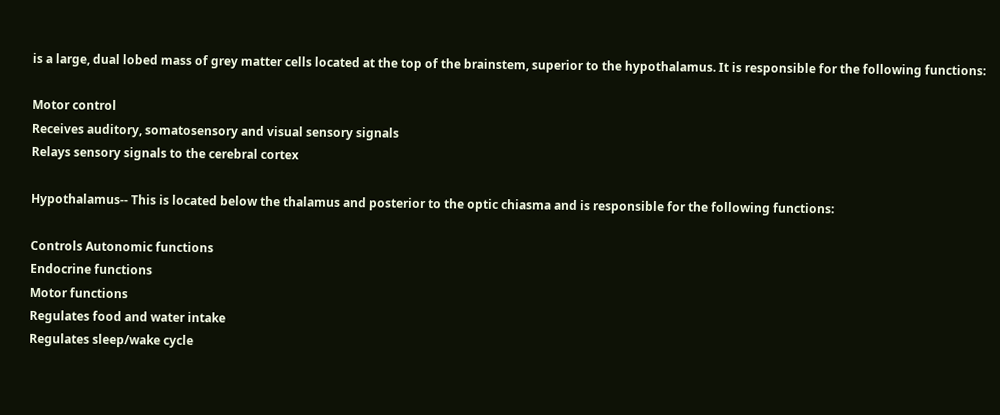is a large, dual lobed mass of grey matter cells located at the top of the brainstem, superior to the hypothalamus. It is responsible for the following functions:

Motor control
Receives auditory, somatosensory and visual sensory signals
Relays sensory signals to the cerebral cortex

Hypothalamus-- This is located below the thalamus and posterior to the optic chiasma and is responsible for the following functions:

Controls Autonomic functions
Endocrine functions
Motor functions
Regulates food and water intake
Regulates sleep/wake cycle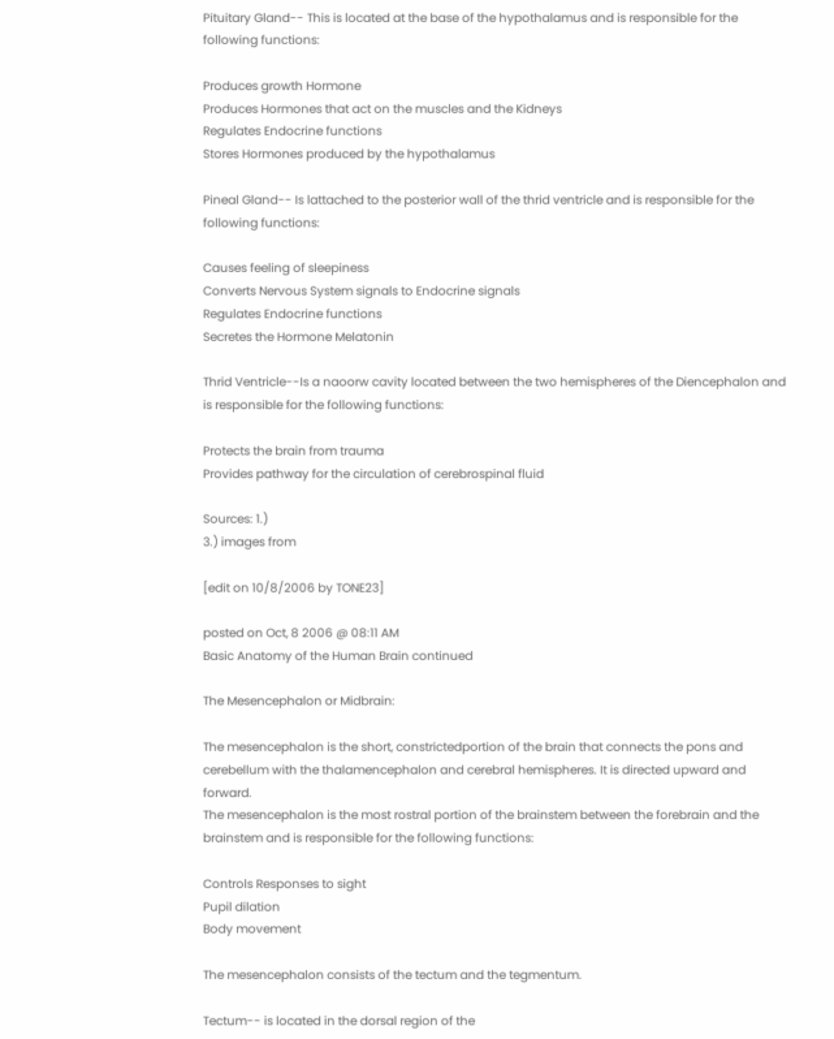Pituitary Gland-- This is located at the base of the hypothalamus and is responsible for the following functions:

Produces growth Hormone
Produces Hormones that act on the muscles and the Kidneys
Regulates Endocrine functions
Stores Hormones produced by the hypothalamus

Pineal Gland-- Is lattached to the posterior wall of the thrid ventricle and is responsible for the following functions:

Causes feeling of sleepiness
Converts Nervous System signals to Endocrine signals
Regulates Endocrine functions
Secretes the Hormone Melatonin

Thrid Ventricle--Is a naoorw cavity located between the two hemispheres of the Diencephalon and is responsible for the following functions:

Protects the brain from trauma
Provides pathway for the circulation of cerebrospinal fluid

Sources: 1.)
3.) images from

[edit on 10/8/2006 by TONE23]

posted on Oct, 8 2006 @ 08:11 AM
Basic Anatomy of the Human Brain continued

The Mesencephalon or Midbrain:

The mesencephalon is the short, constrictedportion of the brain that connects the pons and cerebellum with the thalamencephalon and cerebral hemispheres. It is directed upward and forward.
The mesencephalon is the most rostral portion of the brainstem between the forebrain and the brainstem and is responsible for the following functions:

Controls Responses to sight
Pupil dilation
Body movement

The mesencephalon consists of the tectum and the tegmentum.

Tectum-- is located in the dorsal region of the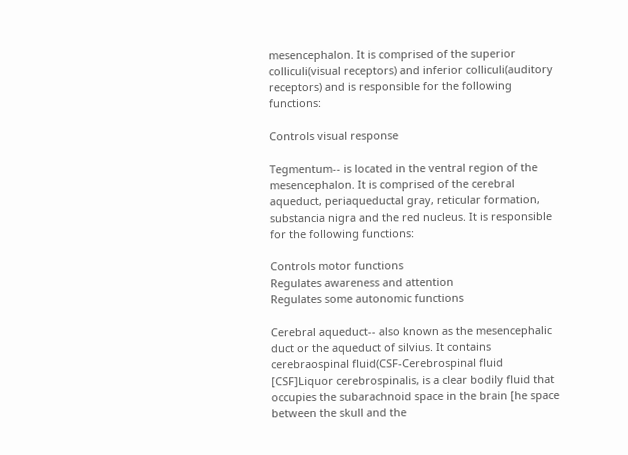mesencephalon. It is comprised of the superior colliculi(visual receptors) and inferior colliculi(auditory receptors) and is responsible for the following functions:

Controls visual response

Tegmentum-- is located in the ventral region of the mesencephalon. It is comprised of the cerebral aqueduct, periaqueductal gray, reticular formation, substancia nigra and the red nucleus. It is responsible for the following functions:

Controls motor functions
Regulates awareness and attention
Regulates some autonomic functions

Cerebral aqueduct-- also known as the mesencephalic duct or the aqueduct of silvius. It contains cerebraospinal fluid(CSF-Cerebrospinal fluid [CSF]Liquor cerebrospinalis, is a clear bodily fluid that occupies the subarachnoid space in the brain [he space between the skull and the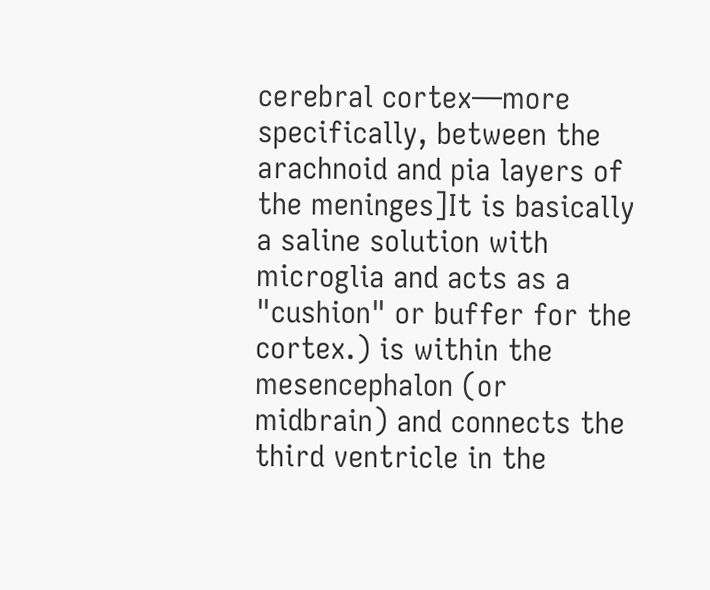cerebral cortex—more specifically, between the arachnoid and pia layers of the meninges]It is basically a saline solution with microglia and acts as a "cushion" or buffer for the cortex.) is within the mesencephalon (or midbrain) and connects the third ventricle in the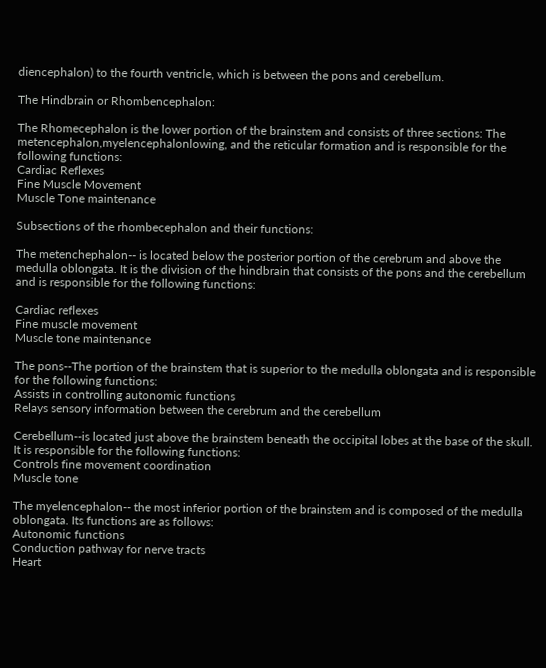diencephalon) to the fourth ventricle, which is between the pons and cerebellum.

The Hindbrain or Rhombencephalon:

The Rhomecephalon is the lower portion of the brainstem and consists of three sections: The metencephalon,myelencephalonlowing, and the reticular formation and is responsible for the following functions:
Cardiac Reflexes
Fine Muscle Movement
Muscle Tone maintenance

Subsections of the rhombecephalon and their functions:

The metenchephalon-- is located below the posterior portion of the cerebrum and above the medulla oblongata. It is the division of the hindbrain that consists of the pons and the cerebellum and is responsible for the following functions:

Cardiac reflexes
Fine muscle movement
Muscle tone maintenance

The pons--The portion of the brainstem that is superior to the medulla oblongata and is responsible for the following functions:
Assists in controlling autonomic functions
Relays sensory information between the cerebrum and the cerebellum

Cerebellum--is located just above the brainstem beneath the occipital lobes at the base of the skull. It is responsible for the following functions:
Controls fine movement coordination
Muscle tone

The myelencephalon-- the most inferior portion of the brainstem and is composed of the medulla oblongata. Its functions are as follows:
Autonomic functions
Conduction pathway for nerve tracts
Heart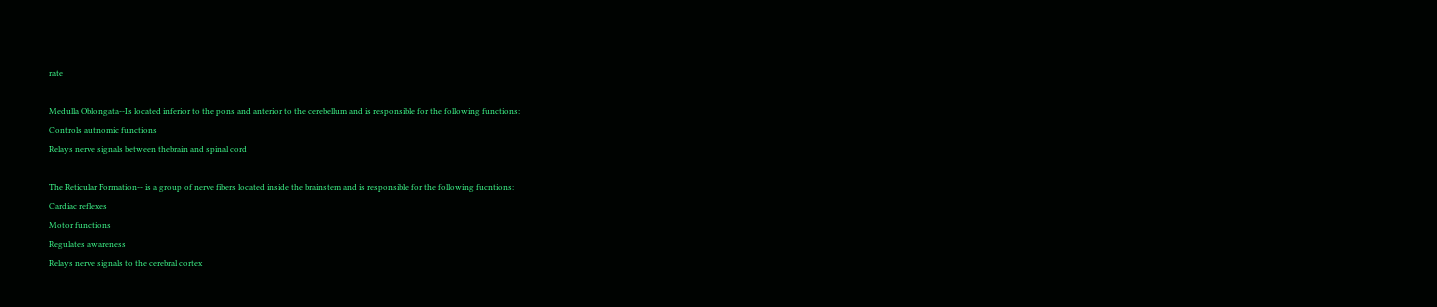rate

Medulla Oblongata--Is located inferior to the pons and anterior to the cerebellum and is responsible for the following functions:
Controls autnomic functions
Relays nerve signals between thebrain and spinal cord

The Reticular Formation-- is a group of nerve fibers located inside the brainstem and is responsible for the following fucntions:
Cardiac reflexes
Motor functions
Regulates awareness
Relays nerve signals to the cerebral cortex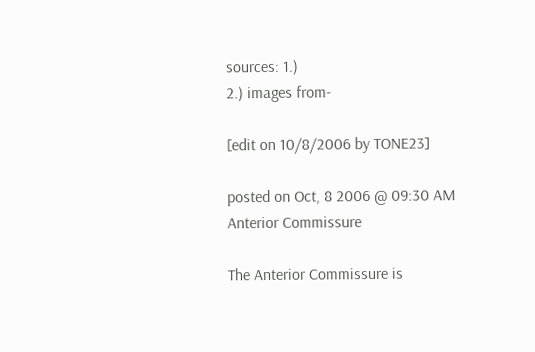sources: 1.)
2.) images from-

[edit on 10/8/2006 by TONE23]

posted on Oct, 8 2006 @ 09:30 AM
Anterior Commissure

The Anterior Commissure is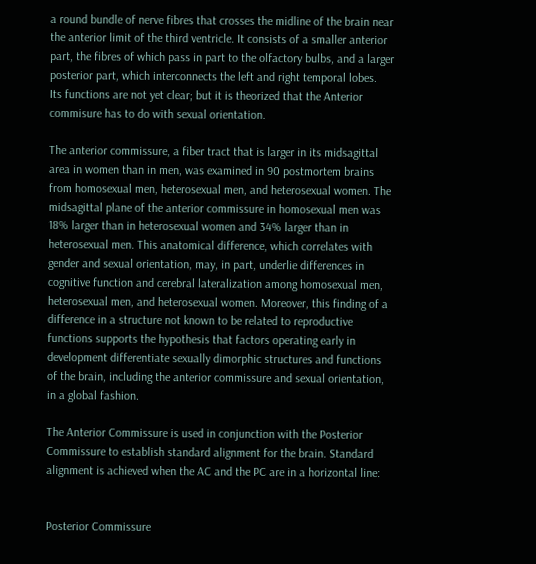a round bundle of nerve fibres that crosses the midline of the brain near the anterior limit of the third ventricle. It consists of a smaller anterior part, the fibres of which pass in part to the olfactory bulbs, and a larger posterior part, which interconnects the left and right temporal lobes.
Its functions are not yet clear; but it is theorized that the Anterior commisure has to do with sexual orientation.

The anterior commissure, a fiber tract that is larger in its midsagittal area in women than in men, was examined in 90 postmortem brains from homosexual men, heterosexual men, and heterosexual women. The midsagittal plane of the anterior commissure in homosexual men was 18% larger than in heterosexual women and 34% larger than in heterosexual men. This anatomical difference, which correlates with gender and sexual orientation, may, in part, underlie differences in cognitive function and cerebral lateralization among homosexual men, heterosexual men, and heterosexual women. Moreover, this finding of a difference in a structure not known to be related to reproductive functions supports the hypothesis that factors operating early in development differentiate sexually dimorphic structures and functions of the brain, including the anterior commissure and sexual orientation, in a global fashion.

The Anterior Commissure is used in conjunction with the Posterior Commissure to establish standard alignment for the brain. Standard alignment is achieved when the AC and the PC are in a horizontal line:


Posterior Commissure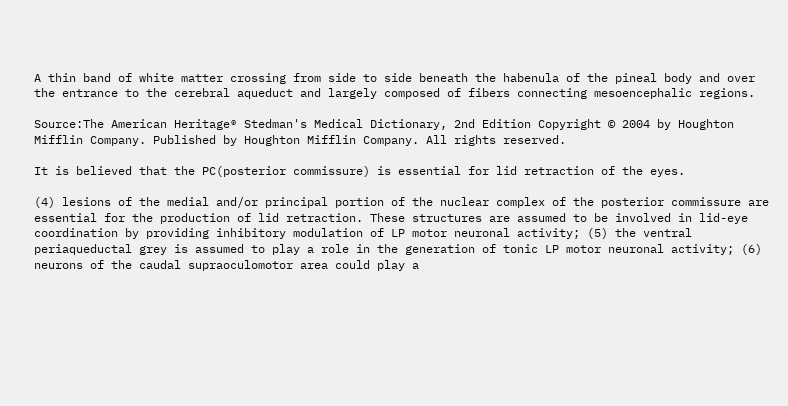A thin band of white matter crossing from side to side beneath the habenula of the pineal body and over the entrance to the cerebral aqueduct and largely composed of fibers connecting mesoencephalic regions.

Source:The American Heritage® Stedman's Medical Dictionary, 2nd Edition Copyright © 2004 by Houghton Mifflin Company. Published by Houghton Mifflin Company. All rights reserved.

It is believed that the PC(posterior commissure) is essential for lid retraction of the eyes.

(4) lesions of the medial and/or principal portion of the nuclear complex of the posterior commissure are essential for the production of lid retraction. These structures are assumed to be involved in lid-eye coordination by providing inhibitory modulation of LP motor neuronal activity; (5) the ventral periaqueductal grey is assumed to play a role in the generation of tonic LP motor neuronal activity; (6) neurons of the caudal supraoculomotor area could play a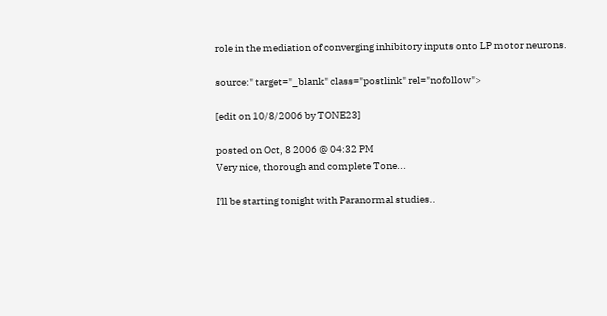role in the mediation of converging inhibitory inputs onto LP motor neurons.

source:" target="_blank" class="postlink" rel="nofollow">

[edit on 10/8/2006 by TONE23]

posted on Oct, 8 2006 @ 04:32 PM
Very nice, thorough and complete Tone...

I'll be starting tonight with Paranormal studies..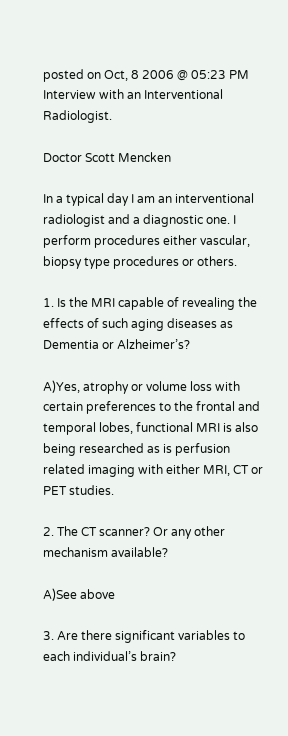posted on Oct, 8 2006 @ 05:23 PM
Interview with an Interventional Radiologist.

Doctor Scott Mencken

In a typical day I am an interventional radiologist and a diagnostic one. I perform procedures either vascular, biopsy type procedures or others.

1. Is the MRI capable of revealing the effects of such aging diseases as Dementia or Alzheimer’s?

A)Yes, atrophy or volume loss with certain preferences to the frontal and temporal lobes, functional MRI is also being researched as is perfusion related imaging with either MRI, CT or PET studies.

2. The CT scanner? Or any other mechanism available?

A)See above

3. Are there significant variables to each individual’s brain?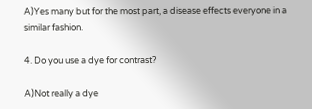A)Yes many but for the most part, a disease effects everyone in a similar fashion.

4. Do you use a dye for contrast?

A)Not really a dye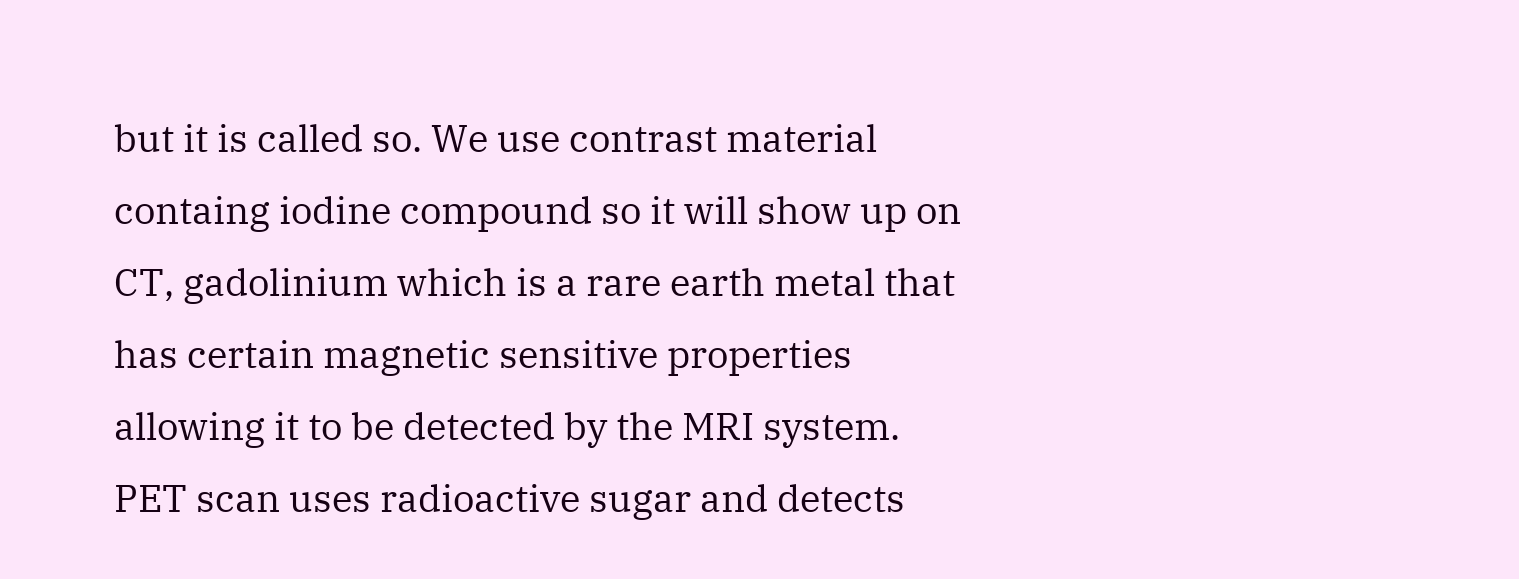but it is called so. We use contrast material containg iodine compound so it will show up on CT, gadolinium which is a rare earth metal that has certain magnetic sensitive properties allowing it to be detected by the MRI system. PET scan uses radioactive sugar and detects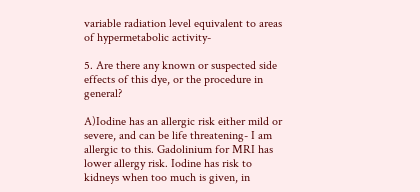variable radiation level equivalent to areas of hypermetabolic activity-

5. Are there any known or suspected side effects of this dye, or the procedure in general?

A)Iodine has an allergic risk either mild or severe, and can be life threatening- I am allergic to this. Gadolinium for MRI has lower allergy risk. Iodine has risk to kidneys when too much is given, in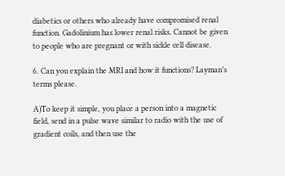diabetics or others who already have compromised renal function. Gadolinium has lower renal risks. Cannot be given to people who are pregnant or with sickle cell disease.

6. Can you explain the MRI and how it functions? Layman’s terms please.

A)To keep it simple, you place a person into a magnetic field, send in a pulse wave similar to radio with the use of gradient coils, and then use the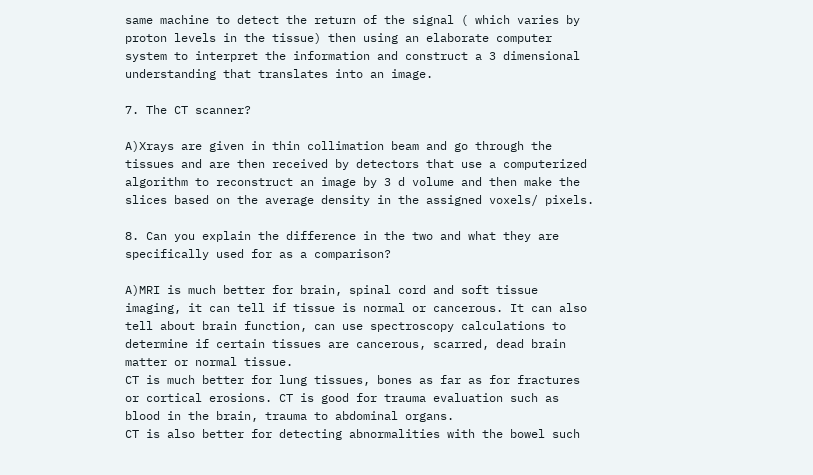same machine to detect the return of the signal ( which varies by proton levels in the tissue) then using an elaborate computer system to interpret the information and construct a 3 dimensional understanding that translates into an image.

7. The CT scanner?

A)Xrays are given in thin collimation beam and go through the tissues and are then received by detectors that use a computerized algorithm to reconstruct an image by 3 d volume and then make the slices based on the average density in the assigned voxels/ pixels.

8. Can you explain the difference in the two and what they are specifically used for as a comparison?

A)MRI is much better for brain, spinal cord and soft tissue imaging, it can tell if tissue is normal or cancerous. It can also tell about brain function, can use spectroscopy calculations to determine if certain tissues are cancerous, scarred, dead brain matter or normal tissue.
CT is much better for lung tissues, bones as far as for fractures or cortical erosions. CT is good for trauma evaluation such as blood in the brain, trauma to abdominal organs.
CT is also better for detecting abnormalities with the bowel such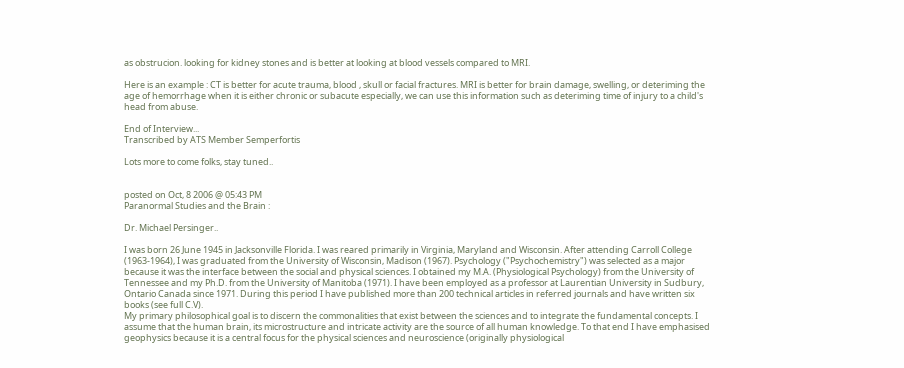as obstrucion. looking for kidney stones and is better at looking at blood vessels compared to MRI.

Here is an example : CT is better for acute trauma, blood , skull or facial fractures. MRI is better for brain damage, swelling, or deteriming the age of hemorrhage when it is either chronic or subacute especially, we can use this information such as deteriming time of injury to a child's head from abuse.

End of Interview...
Transcribed by ATS Member Semperfortis

Lots more to come folks, stay tuned..


posted on Oct, 8 2006 @ 05:43 PM
Paranormal Studies and the Brain :

Dr. Michael Persinger..

I was born 26 June 1945 in Jacksonville Florida. I was reared primarily in Virginia, Maryland and Wisconsin. After attending Carroll College (1963-1964), I was graduated from the University of Wisconsin, Madison (1967). Psychology ("Psychochemistry") was selected as a major because it was the interface between the social and physical sciences. I obtained my M.A. (Physiological Psychology) from the University of Tennessee and my Ph.D. from the University of Manitoba (1971). I have been employed as a professor at Laurentian University in Sudbury, Ontario Canada since 1971. During this period I have published more than 200 technical articles in referred journals and have written six books (see full C.V).
My primary philosophical goal is to discern the commonalities that exist between the sciences and to integrate the fundamental concepts. I assume that the human brain, its microstructure and intricate activity are the source of all human knowledge. To that end I have emphasised geophysics because it is a central focus for the physical sciences and neuroscience (originally physiological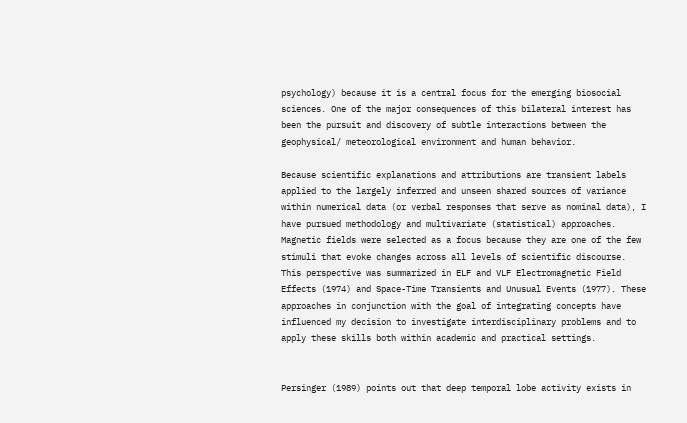psychology) because it is a central focus for the emerging biosocial sciences. One of the major consequences of this bilateral interest has been the pursuit and discovery of subtle interactions between the geophysical/ meteorological environment and human behavior.

Because scientific explanations and attributions are transient labels applied to the largely inferred and unseen shared sources of variance within numerical data (or verbal responses that serve as nominal data), I have pursued methodology and multivariate (statistical) approaches. Magnetic fields were selected as a focus because they are one of the few stimuli that evoke changes across all levels of scientific discourse. This perspective was summarized in ELF and VLF Electromagnetic Field Effects (1974) and Space-Time Transients and Unusual Events (1977). These approaches in conjunction with the goal of integrating concepts have influenced my decision to investigate interdisciplinary problems and to apply these skills both within academic and practical settings.


Persinger (1989) points out that deep temporal lobe activity exists in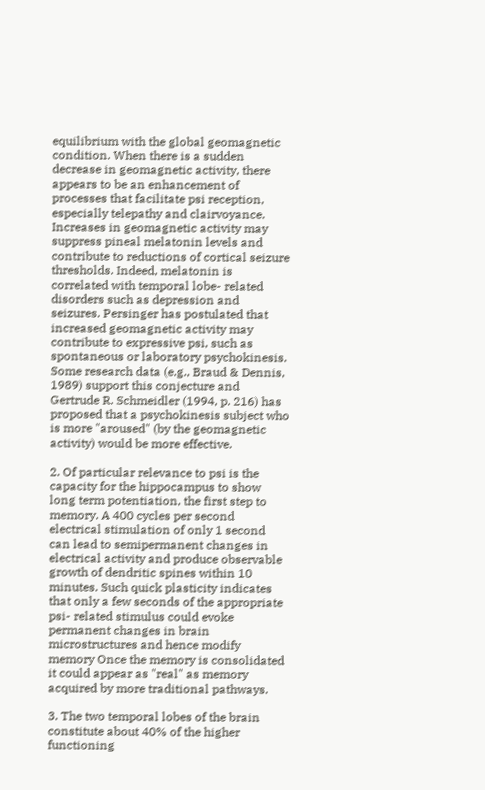equilibrium with the global geomagnetic condition. When there is a sudden decrease in geomagnetic activity, there appears to be an enhancement of processes that facilitate psi reception, especially telepathy and clairvoyance. Increases in geomagnetic activity may suppress pineal melatonin levels and contribute to reductions of cortical seizure thresholds. Indeed, melatonin is correlated with temporal lobe- related disorders such as depression and seizures. Persinger has postulated that increased geomagnetic activity may contribute to expressive psi, such as spontaneous or laboratory psychokinesis. Some research data (e.g., Braud & Dennis, 1989) support this conjecture and Gertrude R. Schmeidler (1994, p. 216) has proposed that a psychokinesis subject who is more "aroused" (by the geomagnetic activity) would be more effective.

2. Of particular relevance to psi is the capacity for the hippocampus to show long term potentiation, the first step to memory. A 400 cycles per second electrical stimulation of only 1 second can lead to semipermanent changes in electrical activity and produce observable growth of dendritic spines within 10 minutes. Such quick plasticity indicates that only a few seconds of the appropriate psi- related stimulus could evoke permanent changes in brain microstructures and hence modify memory Once the memory is consolidated it could appear as "real" as memory acquired by more traditional pathways.

3. The two temporal lobes of the brain constitute about 40% of the higher functioning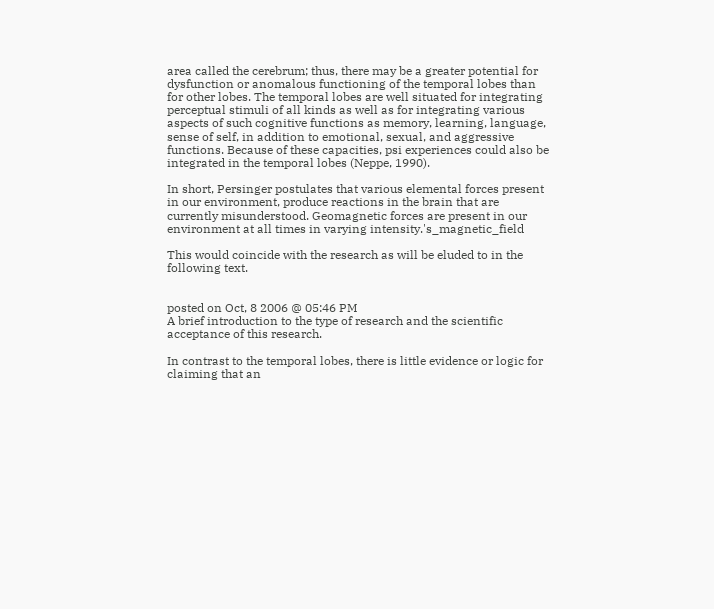area called the cerebrum; thus, there may be a greater potential for dysfunction or anomalous functioning of the temporal lobes than for other lobes. The temporal lobes are well situated for integrating perceptual stimuli of all kinds as well as for integrating various aspects of such cognitive functions as memory, learning, language, sense of self, in addition to emotional, sexual, and aggressive functions. Because of these capacities, psi experiences could also be integrated in the temporal lobes (Neppe, 1990).

In short, Persinger postulates that various elemental forces present in our environment, produce reactions in the brain that are currently misunderstood. Geomagnetic forces are present in our environment at all times in varying intensity.'s_magnetic_field

This would coincide with the research as will be eluded to in the following text.


posted on Oct, 8 2006 @ 05:46 PM
A brief introduction to the type of research and the scientific acceptance of this research.

In contrast to the temporal lobes, there is little evidence or logic for claiming that an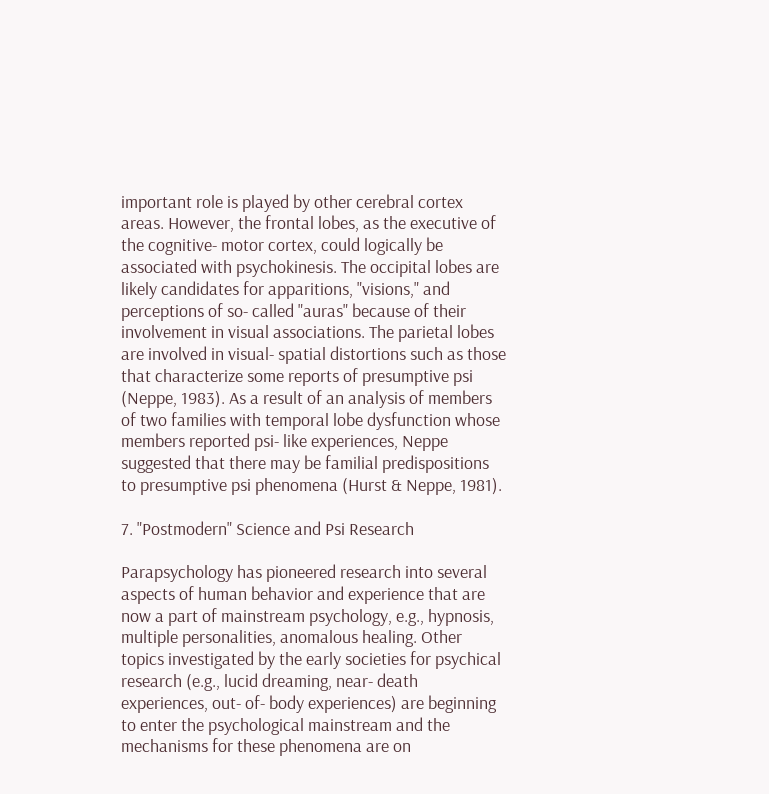important role is played by other cerebral cortex areas. However, the frontal lobes, as the executive of the cognitive- motor cortex, could logically be associated with psychokinesis. The occipital lobes are likely candidates for apparitions, "visions," and perceptions of so- called "auras" because of their involvement in visual associations. The parietal lobes are involved in visual- spatial distortions such as those that characterize some reports of presumptive psi (Neppe, 1983). As a result of an analysis of members of two families with temporal lobe dysfunction whose members reported psi- like experiences, Neppe suggested that there may be familial predispositions to presumptive psi phenomena (Hurst & Neppe, 1981).

7. "Postmodern" Science and Psi Research

Parapsychology has pioneered research into several aspects of human behavior and experience that are now a part of mainstream psychology, e.g., hypnosis, multiple personalities, anomalous healing. Other topics investigated by the early societies for psychical research (e.g., lucid dreaming, near- death experiences, out- of- body experiences) are beginning to enter the psychological mainstream and the mechanisms for these phenomena are on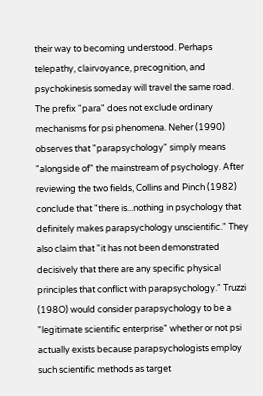their way to becoming understood. Perhaps telepathy, clairvoyance, precognition, and psychokinesis someday will travel the same road. The prefix "para" does not exclude ordinary mechanisms for psi phenomena. Neher (1990) observes that "parapsychology" simply means "alongside of" the mainstream of psychology. After reviewing the two fields, Collins and Pinch (1982) conclude that "there is...nothing in psychology that definitely makes parapsychology unscientific." They also claim that "it has not been demonstrated decisively that there are any specific physical principles that conflict with parapsychology." Truzzi (198O) would consider parapsychology to be a "legitimate scientific enterprise" whether or not psi actually exists because parapsychologists employ such scientific methods as target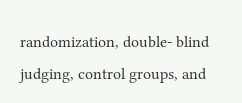randomization, double- blind judging, control groups, and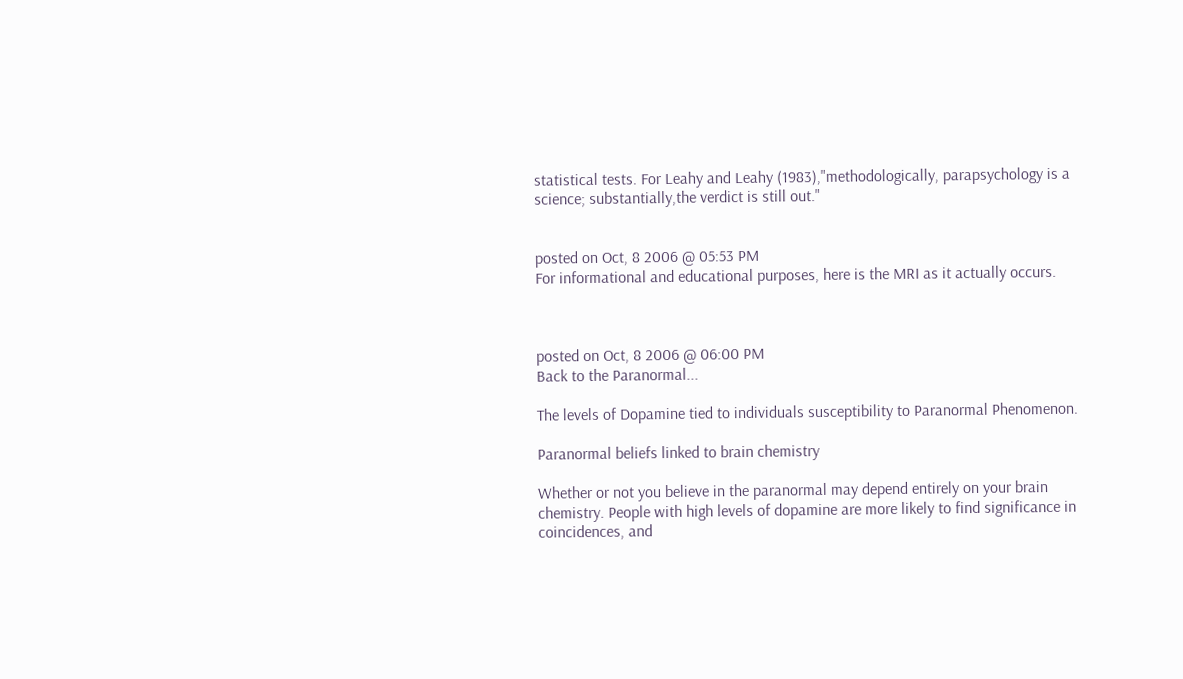statistical tests. For Leahy and Leahy (1983),"methodologically, parapsychology is a science; substantially,the verdict is still out."


posted on Oct, 8 2006 @ 05:53 PM
For informational and educational purposes, here is the MRI as it actually occurs.



posted on Oct, 8 2006 @ 06:00 PM
Back to the Paranormal...

The levels of Dopamine tied to individuals susceptibility to Paranormal Phenomenon.

Paranormal beliefs linked to brain chemistry

Whether or not you believe in the paranormal may depend entirely on your brain chemistry. People with high levels of dopamine are more likely to find significance in coincidences, and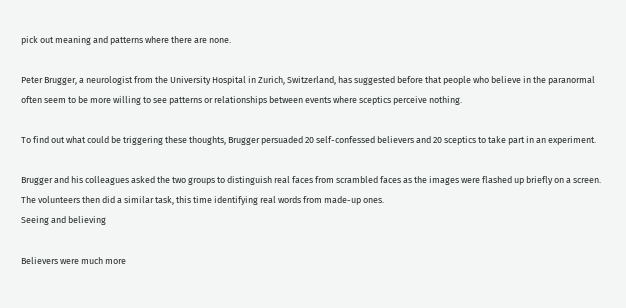pick out meaning and patterns where there are none.

Peter Brugger, a neurologist from the University Hospital in Zurich, Switzerland, has suggested before that people who believe in the paranormal often seem to be more willing to see patterns or relationships between events where sceptics perceive nothing.

To find out what could be triggering these thoughts, Brugger persuaded 20 self-confessed believers and 20 sceptics to take part in an experiment.

Brugger and his colleagues asked the two groups to distinguish real faces from scrambled faces as the images were flashed up briefly on a screen. The volunteers then did a similar task, this time identifying real words from made-up ones.
Seeing and believing

Believers were much more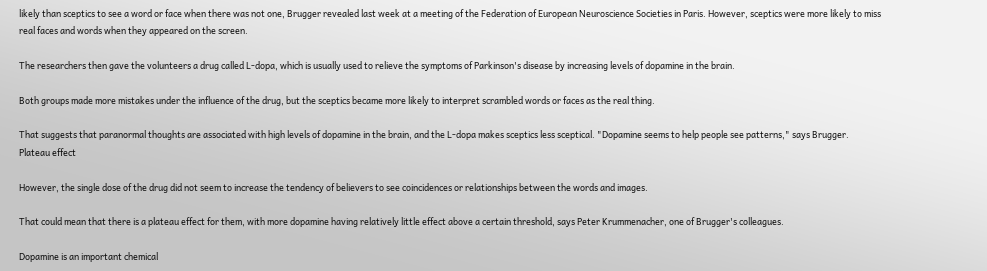likely than sceptics to see a word or face when there was not one, Brugger revealed last week at a meeting of the Federation of European Neuroscience Societies in Paris. However, sceptics were more likely to miss real faces and words when they appeared on the screen.

The researchers then gave the volunteers a drug called L-dopa, which is usually used to relieve the symptoms of Parkinson's disease by increasing levels of dopamine in the brain.

Both groups made more mistakes under the influence of the drug, but the sceptics became more likely to interpret scrambled words or faces as the real thing.

That suggests that paranormal thoughts are associated with high levels of dopamine in the brain, and the L-dopa makes sceptics less sceptical. "Dopamine seems to help people see patterns," says Brugger.
Plateau effect

However, the single dose of the drug did not seem to increase the tendency of believers to see coincidences or relationships between the words and images.

That could mean that there is a plateau effect for them, with more dopamine having relatively little effect above a certain threshold, says Peter Krummenacher, one of Brugger's colleagues.

Dopamine is an important chemical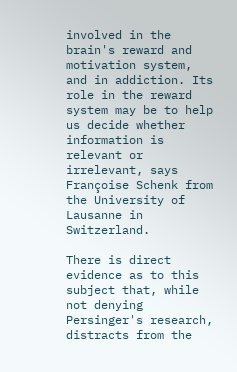involved in the brain's reward and motivation system, and in addiction. Its role in the reward system may be to help us decide whether information is relevant or irrelevant, says Françoise Schenk from the University of Lausanne in Switzerland.

There is direct evidence as to this subject that, while not denying Persinger's research, distracts from the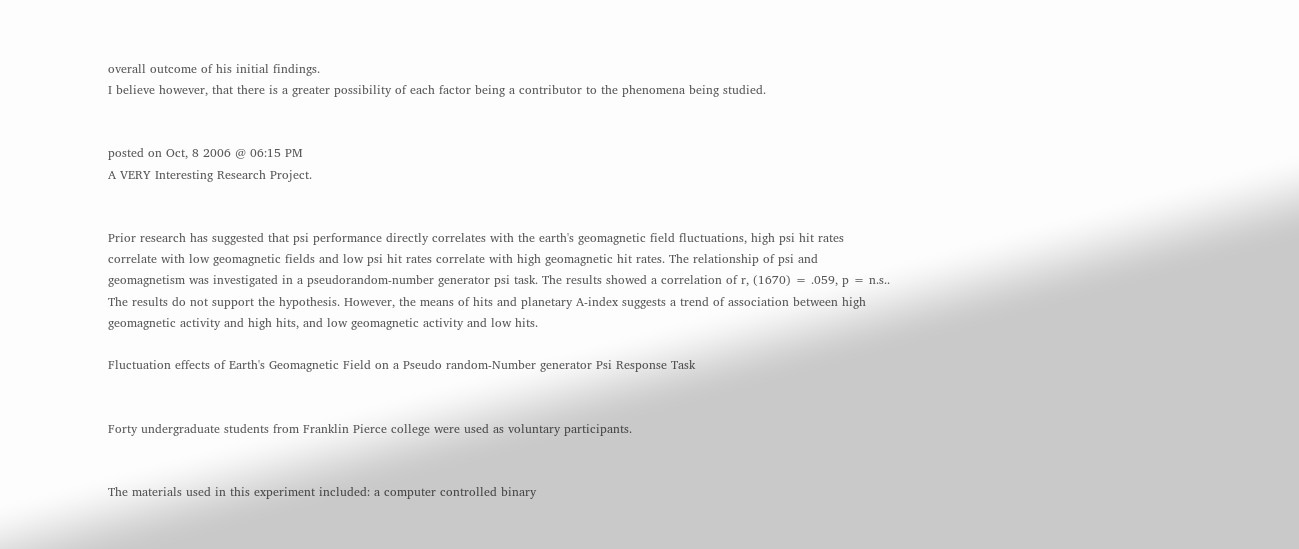overall outcome of his initial findings.
I believe however, that there is a greater possibility of each factor being a contributor to the phenomena being studied.


posted on Oct, 8 2006 @ 06:15 PM
A VERY Interesting Research Project.


Prior research has suggested that psi performance directly correlates with the earth's geomagnetic field fluctuations, high psi hit rates correlate with low geomagnetic fields and low psi hit rates correlate with high geomagnetic hit rates. The relationship of psi and geomagnetism was investigated in a pseudorandom-number generator psi task. The results showed a correlation of r, (1670) = .059, p = n.s.. The results do not support the hypothesis. However, the means of hits and planetary A-index suggests a trend of association between high geomagnetic activity and high hits, and low geomagnetic activity and low hits.

Fluctuation effects of Earth's Geomagnetic Field on a Pseudo random-Number generator Psi Response Task


Forty undergraduate students from Franklin Pierce college were used as voluntary participants.


The materials used in this experiment included: a computer controlled binary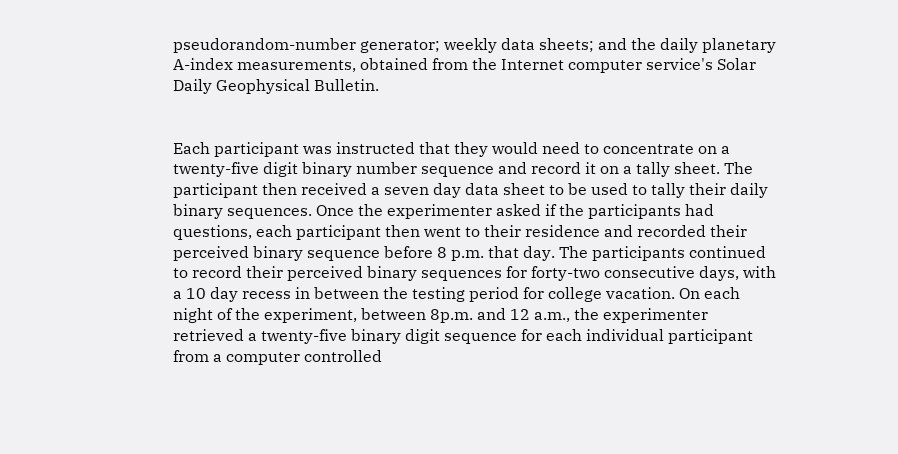pseudorandom-number generator; weekly data sheets; and the daily planetary A-index measurements, obtained from the Internet computer service's Solar Daily Geophysical Bulletin.


Each participant was instructed that they would need to concentrate on a twenty-five digit binary number sequence and record it on a tally sheet. The participant then received a seven day data sheet to be used to tally their daily binary sequences. Once the experimenter asked if the participants had questions, each participant then went to their residence and recorded their perceived binary sequence before 8 p.m. that day. The participants continued to record their perceived binary sequences for forty-two consecutive days, with a 10 day recess in between the testing period for college vacation. On each night of the experiment, between 8p.m. and 12 a.m., the experimenter retrieved a twenty-five binary digit sequence for each individual participant from a computer controlled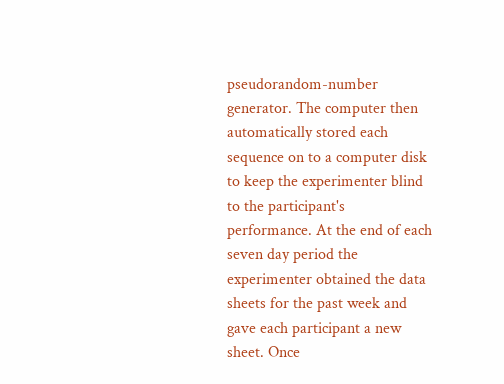pseudorandom-number generator. The computer then automatically stored each sequence on to a computer disk to keep the experimenter blind to the participant's performance. At the end of each seven day period the experimenter obtained the data sheets for the past week and gave each participant a new sheet. Once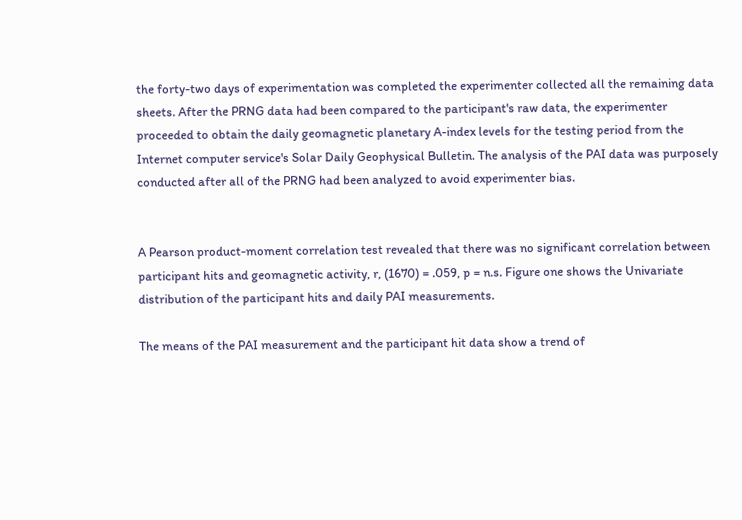the forty-two days of experimentation was completed the experimenter collected all the remaining data sheets. After the PRNG data had been compared to the participant's raw data, the experimenter proceeded to obtain the daily geomagnetic planetary A-index levels for the testing period from the Internet computer service's Solar Daily Geophysical Bulletin. The analysis of the PAI data was purposely conducted after all of the PRNG had been analyzed to avoid experimenter bias.


A Pearson product-moment correlation test revealed that there was no significant correlation between participant hits and geomagnetic activity, r, (1670) = .059, p = n.s. Figure one shows the Univariate distribution of the participant hits and daily PAI measurements.

The means of the PAI measurement and the participant hit data show a trend of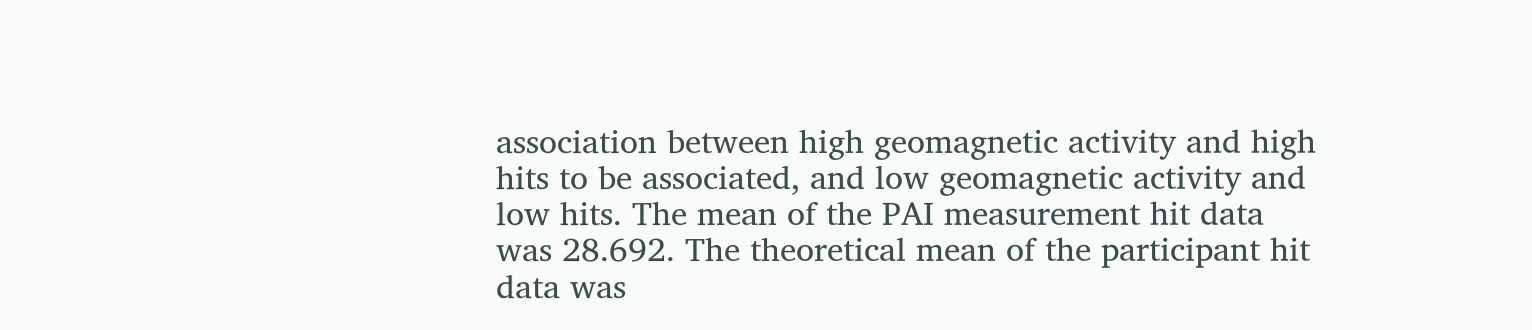association between high geomagnetic activity and high hits to be associated, and low geomagnetic activity and low hits. The mean of the PAI measurement hit data was 28.692. The theoretical mean of the participant hit data was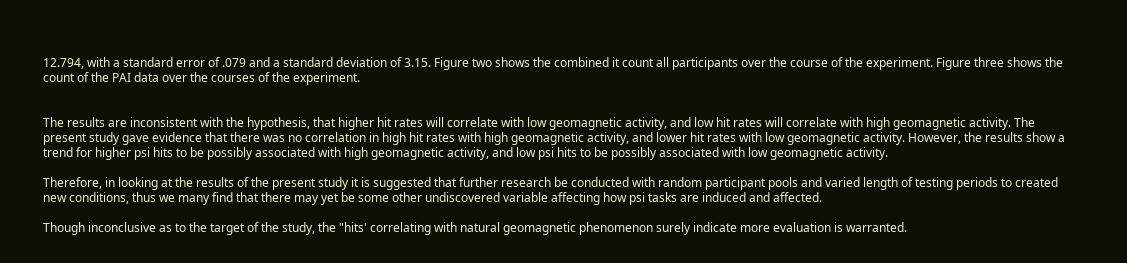12.794, with a standard error of .079 and a standard deviation of 3.15. Figure two shows the combined it count all participants over the course of the experiment. Figure three shows the count of the PAI data over the courses of the experiment.


The results are inconsistent with the hypothesis, that higher hit rates will correlate with low geomagnetic activity, and low hit rates will correlate with high geomagnetic activity. The present study gave evidence that there was no correlation in high hit rates with high geomagnetic activity, and lower hit rates with low geomagnetic activity. However, the results show a trend for higher psi hits to be possibly associated with high geomagnetic activity, and low psi hits to be possibly associated with low geomagnetic activity.

Therefore, in looking at the results of the present study it is suggested that further research be conducted with random participant pools and varied length of testing periods to created new conditions, thus we many find that there may yet be some other undiscovered variable affecting how psi tasks are induced and affected.

Though inconclusive as to the target of the study, the "hits' correlating with natural geomagnetic phenomenon surely indicate more evaluation is warranted.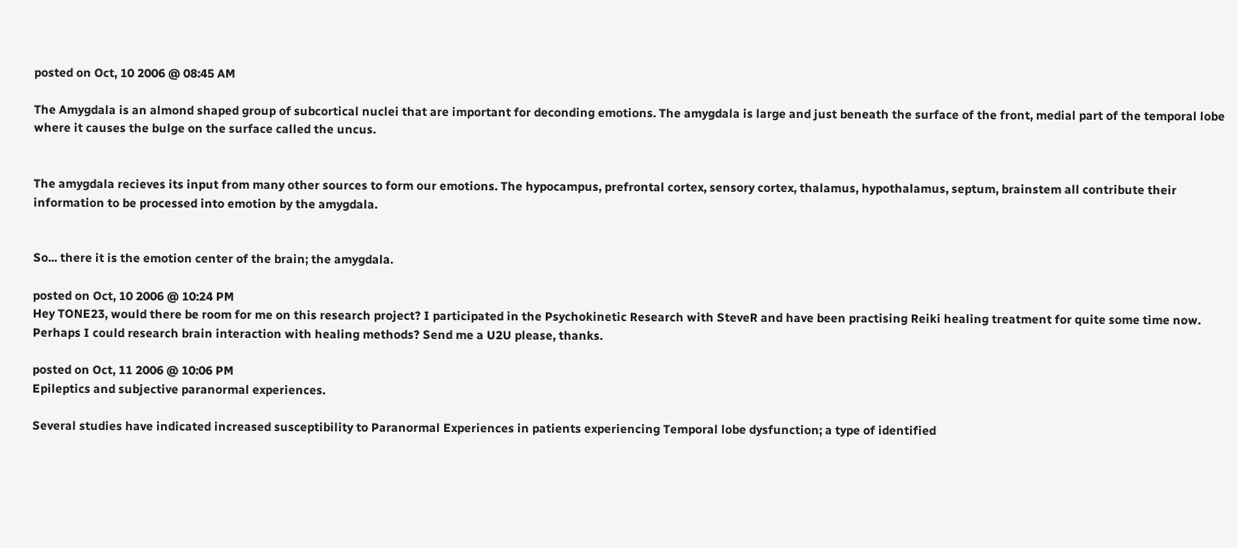posted on Oct, 10 2006 @ 08:45 AM

The Amygdala is an almond shaped group of subcortical nuclei that are important for deconding emotions. The amygdala is large and just beneath the surface of the front, medial part of the temporal lobe where it causes the bulge on the surface called the uncus.


The amygdala recieves its input from many other sources to form our emotions. The hypocampus, prefrontal cortex, sensory cortex, thalamus, hypothalamus, septum, brainstem all contribute their information to be processed into emotion by the amygdala.


So... there it is the emotion center of the brain; the amygdala.

posted on Oct, 10 2006 @ 10:24 PM
Hey TONE23, would there be room for me on this research project? I participated in the Psychokinetic Research with SteveR and have been practising Reiki healing treatment for quite some time now. Perhaps I could research brain interaction with healing methods? Send me a U2U please, thanks.

posted on Oct, 11 2006 @ 10:06 PM
Epileptics and subjective paranormal experiences.

Several studies have indicated increased susceptibility to Paranormal Experiences in patients experiencing Temporal lobe dysfunction; a type of identified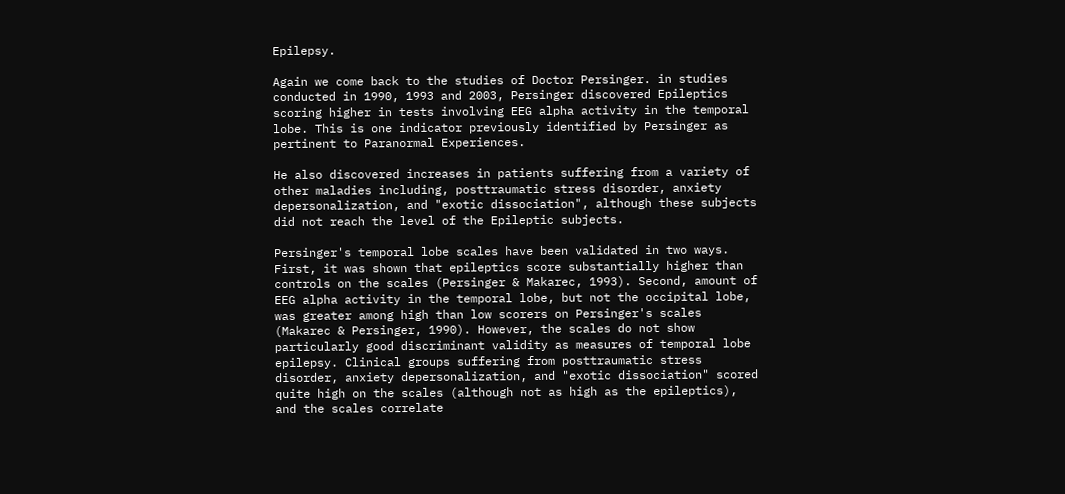Epilepsy.

Again we come back to the studies of Doctor Persinger. in studies conducted in 1990, 1993 and 2003, Persinger discovered Epileptics scoring higher in tests involving EEG alpha activity in the temporal lobe. This is one indicator previously identified by Persinger as pertinent to Paranormal Experiences.

He also discovered increases in patients suffering from a variety of other maladies including, posttraumatic stress disorder, anxiety depersonalization, and "exotic dissociation", although these subjects did not reach the level of the Epileptic subjects.

Persinger's temporal lobe scales have been validated in two ways. First, it was shown that epileptics score substantially higher than controls on the scales (Persinger & Makarec, 1993). Second, amount of EEG alpha activity in the temporal lobe, but not the occipital lobe, was greater among high than low scorers on Persinger's scales (Makarec & Persinger, 1990). However, the scales do not show particularly good discriminant validity as measures of temporal lobe epilepsy. Clinical groups suffering from posttraumatic stress disorder, anxiety depersonalization, and "exotic dissociation" scored quite high on the scales (although not as high as the epileptics), and the scales correlate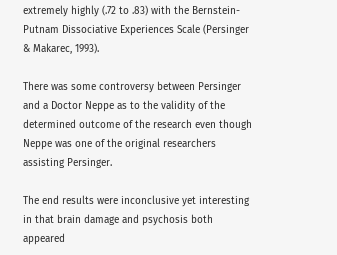extremely highly (.72 to .83) with the Bernstein-Putnam Dissociative Experiences Scale (Persinger & Makarec, 1993).

There was some controversy between Persinger and a Doctor Neppe as to the validity of the determined outcome of the research even though Neppe was one of the original researchers assisting Persinger.

The end results were inconclusive yet interesting in that brain damage and psychosis both appeared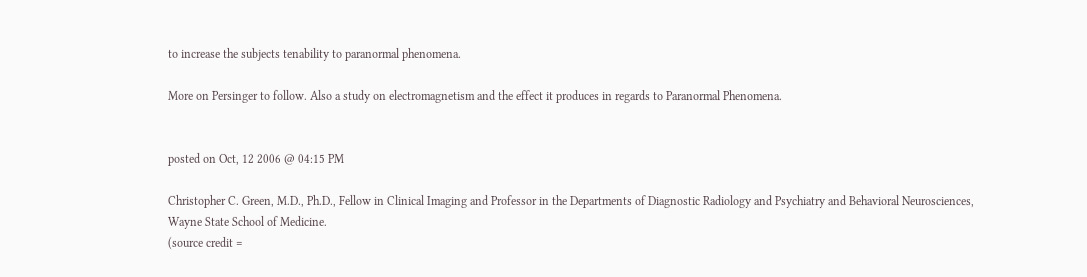to increase the subjects tenability to paranormal phenomena.

More on Persinger to follow. Also a study on electromagnetism and the effect it produces in regards to Paranormal Phenomena.


posted on Oct, 12 2006 @ 04:15 PM

Christopher C. Green, M.D., Ph.D., Fellow in Clinical Imaging and Professor in the Departments of Diagnostic Radiology and Psychiatry and Behavioral Neurosciences, Wayne State School of Medicine.
(source credit =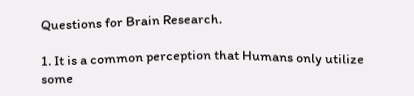Questions for Brain Research.

1. It is a common perception that Humans only utilize some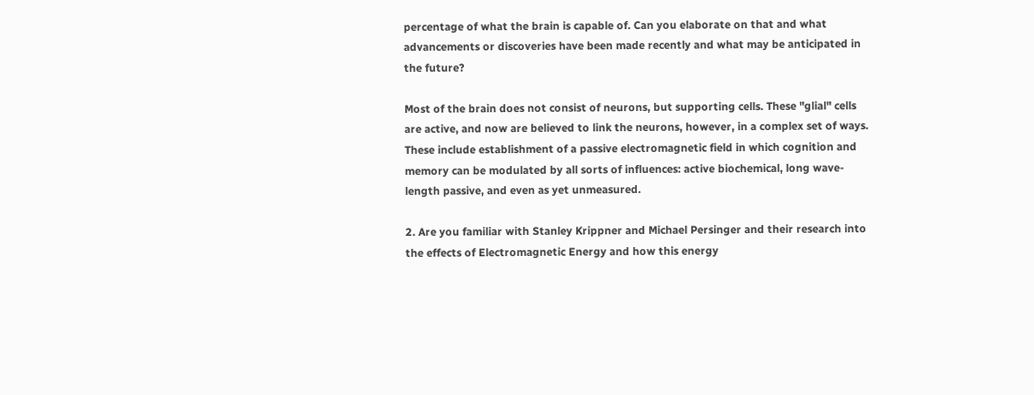percentage of what the brain is capable of. Can you elaborate on that and what advancements or discoveries have been made recently and what may be anticipated in the future?

Most of the brain does not consist of neurons, but supporting cells. These "glial" cells are active, and now are believed to link the neurons, however, in a complex set of ways. These include establishment of a passive electromagnetic field in which cognition and memory can be modulated by all sorts of influences: active biochemical, long wave-length passive, and even as yet unmeasured.

2. Are you familiar with Stanley Krippner and Michael Persinger and their research into the effects of Electromagnetic Energy and how this energy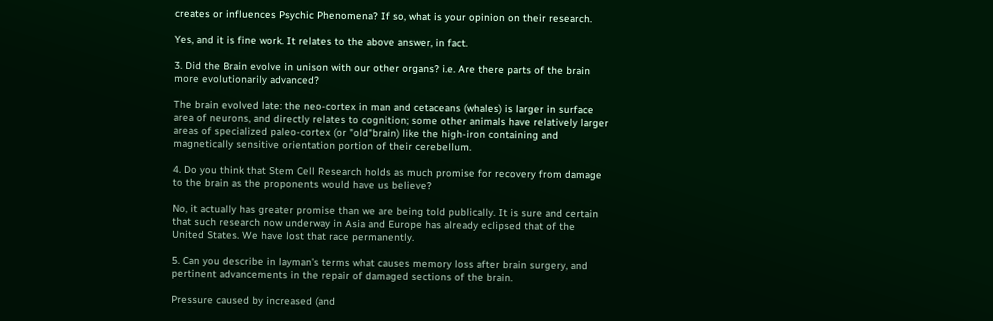creates or influences Psychic Phenomena? If so, what is your opinion on their research.

Yes, and it is fine work. It relates to the above answer, in fact.

3. Did the Brain evolve in unison with our other organs? i.e. Are there parts of the brain more evolutionarily advanced?

The brain evolved late: the neo-cortex in man and cetaceans (whales) is larger in surface area of neurons, and directly relates to cognition; some other animals have relatively larger areas of specialized paleo-cortex (or "old"brain) like the high-iron containing and magnetically sensitive orientation portion of their cerebellum.

4. Do you think that Stem Cell Research holds as much promise for recovery from damage to the brain as the proponents would have us believe?

No, it actually has greater promise than we are being told publically. It is sure and certain that such research now underway in Asia and Europe has already eclipsed that of the United States. We have lost that race permanently.

5. Can you describe in layman’s terms what causes memory loss after brain surgery, and pertinent advancements in the repair of damaged sections of the brain.

Pressure caused by increased (and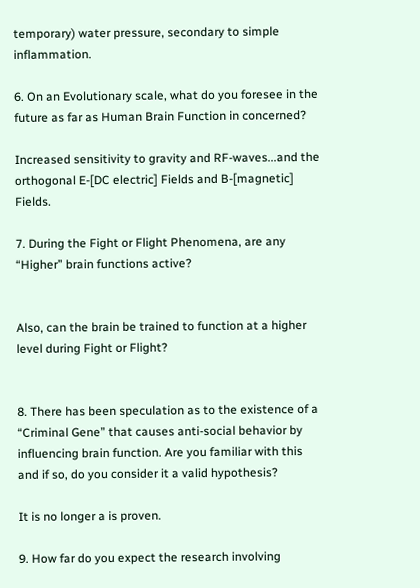temporary) water pressure, secondary to simple inflammation.

6. On an Evolutionary scale, what do you foresee in the future as far as Human Brain Function in concerned?

Increased sensitivity to gravity and RF-waves...and the orthogonal E-[DC electric] Fields and B-[magnetic] Fields.

7. During the Fight or Flight Phenomena, are any “Higher” brain functions active?


Also, can the brain be trained to function at a higher level during Fight or Flight?


8. There has been speculation as to the existence of a “Criminal Gene” that causes anti-social behavior by influencing brain function. Are you familiar with this and if so, do you consider it a valid hypothesis?

It is no longer a is proven.

9. How far do you expect the research involving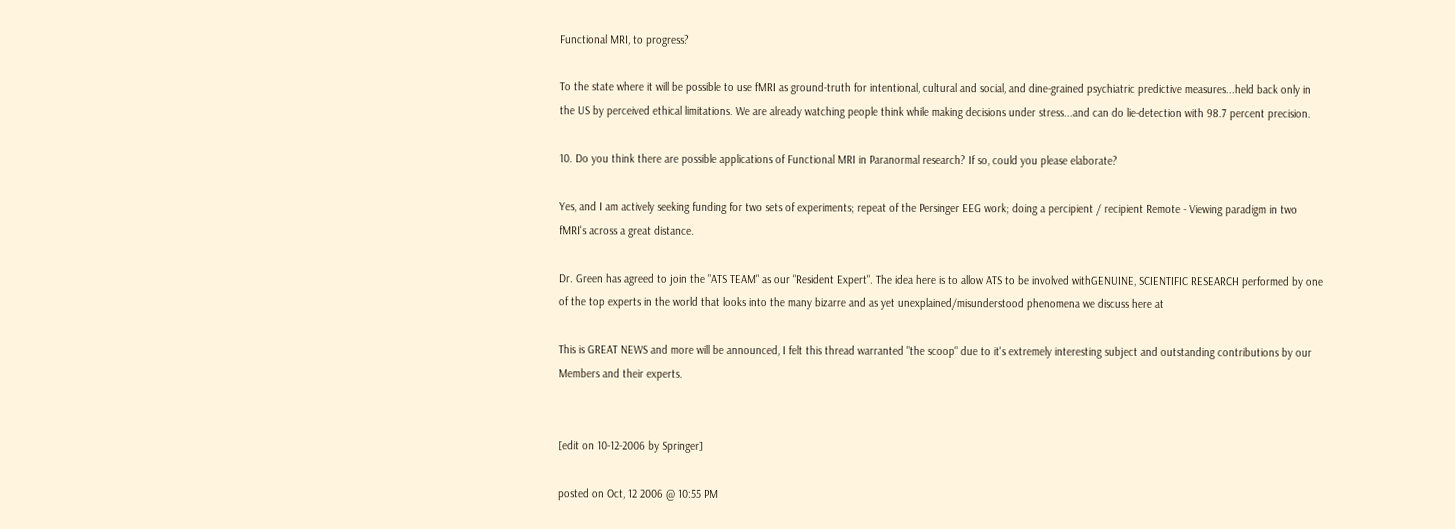Functional MRI, to progress?

To the state where it will be possible to use fMRI as ground-truth for intentional, cultural and social, and dine-grained psychiatric predictive measures...held back only in the US by perceived ethical limitations. We are already watching people think while making decisions under stress...and can do lie-detection with 98.7 percent precision.

10. Do you think there are possible applications of Functional MRI in Paranormal research? If so, could you please elaborate?

Yes, and I am actively seeking funding for two sets of experiments; repeat of the Persinger EEG work; doing a percipient / recipient Remote - Viewing paradigm in two fMRI's across a great distance.

Dr. Green has agreed to join the "ATS TEAM" as our "Resident Expert". The idea here is to allow ATS to be involved withGENUINE, SCIENTIFIC RESEARCH performed by one of the top experts in the world that looks into the many bizarre and as yet unexplained/misunderstood phenomena we discuss here at

This is GREAT NEWS and more will be announced, I felt this thread warranted "the scoop" due to it's extremely interesting subject and outstanding contributions by our Members and their experts.


[edit on 10-12-2006 by Springer]

posted on Oct, 12 2006 @ 10:55 PM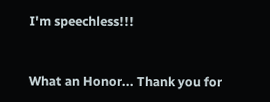I'm speechless!!!


What an Honor... Thank you for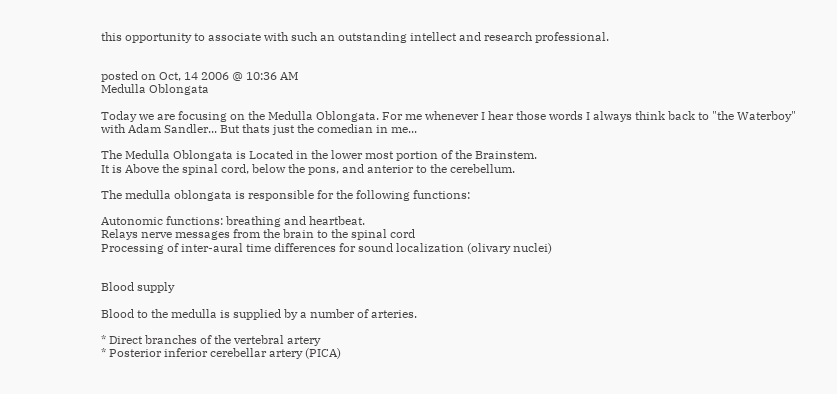this opportunity to associate with such an outstanding intellect and research professional.


posted on Oct, 14 2006 @ 10:36 AM
Medulla Oblongata

Today we are focusing on the Medulla Oblongata. For me whenever I hear those words I always think back to "the Waterboy" with Adam Sandler... But thats just the comedian in me...

The Medulla Oblongata is Located in the lower most portion of the Brainstem.
It is Above the spinal cord, below the pons, and anterior to the cerebellum.

The medulla oblongata is responsible for the following functions:

Autonomic functions: breathing and heartbeat.
Relays nerve messages from the brain to the spinal cord
Processing of inter-aural time differences for sound localization (olivary nuclei)


Blood supply

Blood to the medulla is supplied by a number of arteries.

* Direct branches of the vertebral artery
* Posterior inferior cerebellar artery (PICA)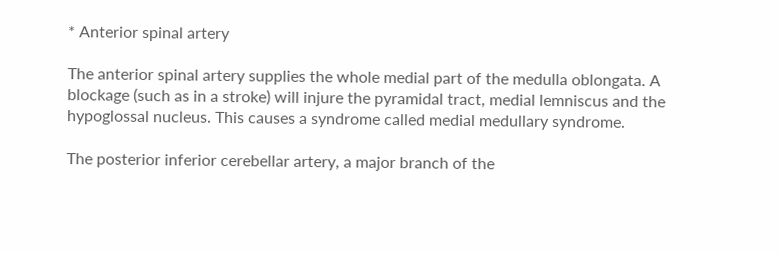* Anterior spinal artery

The anterior spinal artery supplies the whole medial part of the medulla oblongata. A blockage (such as in a stroke) will injure the pyramidal tract, medial lemniscus and the hypoglossal nucleus. This causes a syndrome called medial medullary syndrome.

The posterior inferior cerebellar artery, a major branch of the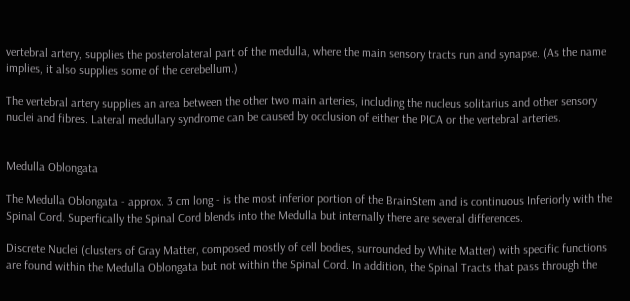vertebral artery, supplies the posterolateral part of the medulla, where the main sensory tracts run and synapse. (As the name implies, it also supplies some of the cerebellum.)

The vertebral artery supplies an area between the other two main arteries, including the nucleus solitarius and other sensory nuclei and fibres. Lateral medullary syndrome can be caused by occlusion of either the PICA or the vertebral arteries.


Medulla Oblongata

The Medulla Oblongata - approx. 3 cm long - is the most inferior portion of the BrainStem and is continuous Inferiorly with the Spinal Cord. Superfically the Spinal Cord blends into the Medulla but internally there are several differences.

Discrete Nuclei (clusters of Gray Matter, composed mostly of cell bodies, surrounded by White Matter) with specific functions are found within the Medulla Oblongata but not within the Spinal Cord. In addition, the Spinal Tracts that pass through the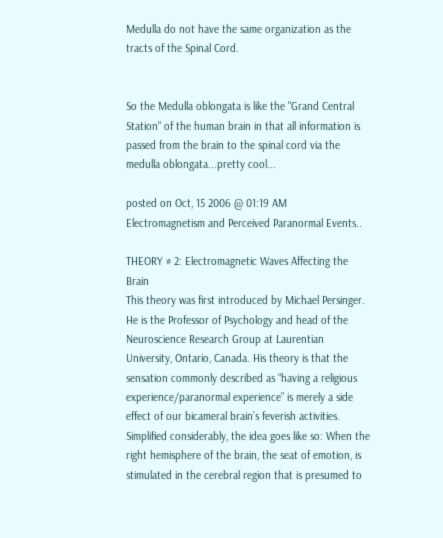Medulla do not have the same organization as the tracts of the Spinal Cord.


So the Medulla oblongata is like the "Grand Central Station" of the human brain in that all information is passed from the brain to the spinal cord via the medulla oblongata...pretty cool...

posted on Oct, 15 2006 @ 01:19 AM
Electromagnetism and Perceived Paranormal Events..

THEORY # 2: Electromagnetic Waves Affecting the Brain
This theory was first introduced by Michael Persinger. He is the Professor of Psychology and head of the Neuroscience Research Group at Laurentian University, Ontario, Canada. His theory is that the sensation commonly described as “having a religious experience/paranormal experience” is merely a side effect of our bicameral brain’s feverish activities. Simplified considerably, the idea goes like so: When the right hemisphere of the brain, the seat of emotion, is stimulated in the cerebral region that is presumed to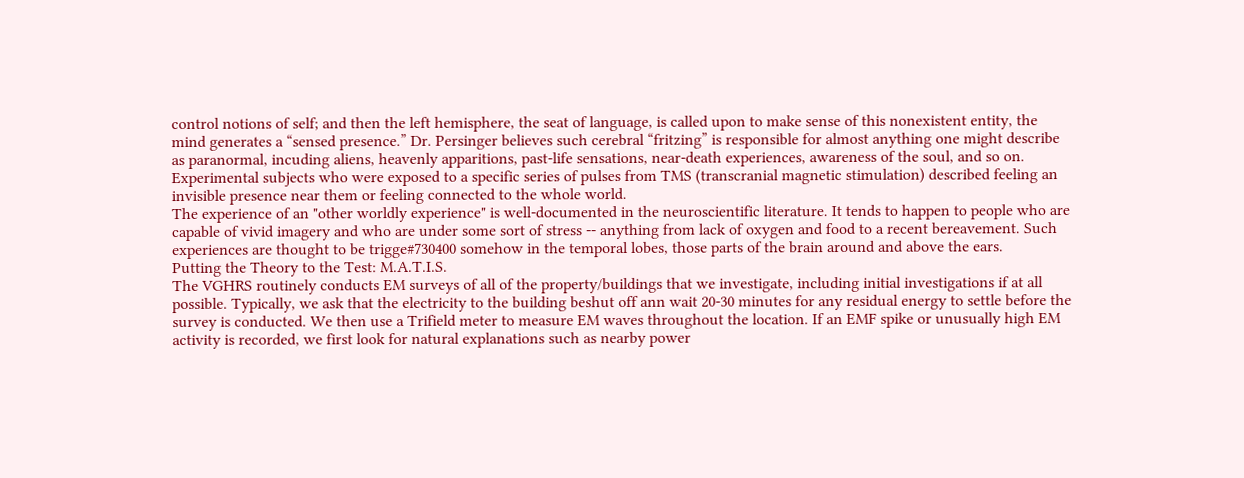control notions of self; and then the left hemisphere, the seat of language, is called upon to make sense of this nonexistent entity, the mind generates a “sensed presence.” Dr. Persinger believes such cerebral “fritzing” is responsible for almost anything one might describe as paranormal, incuding aliens, heavenly apparitions, past-life sensations, near-death experiences, awareness of the soul, and so on. Experimental subjects who were exposed to a specific series of pulses from TMS (transcranial magnetic stimulation) described feeling an invisible presence near them or feeling connected to the whole world.
The experience of an "other worldly experience" is well-documented in the neuroscientific literature. It tends to happen to people who are capable of vivid imagery and who are under some sort of stress -- anything from lack of oxygen and food to a recent bereavement. Such experiences are thought to be trigge#730400 somehow in the temporal lobes, those parts of the brain around and above the ears.
Putting the Theory to the Test: M.A.T.I.S.
The VGHRS routinely conducts EM surveys of all of the property/buildings that we investigate, including initial investigations if at all possible. Typically, we ask that the electricity to the building beshut off ann wait 20-30 minutes for any residual energy to settle before the survey is conducted. We then use a Trifield meter to measure EM waves throughout the location. If an EMF spike or unusually high EM activity is recorded, we first look for natural explanations such as nearby power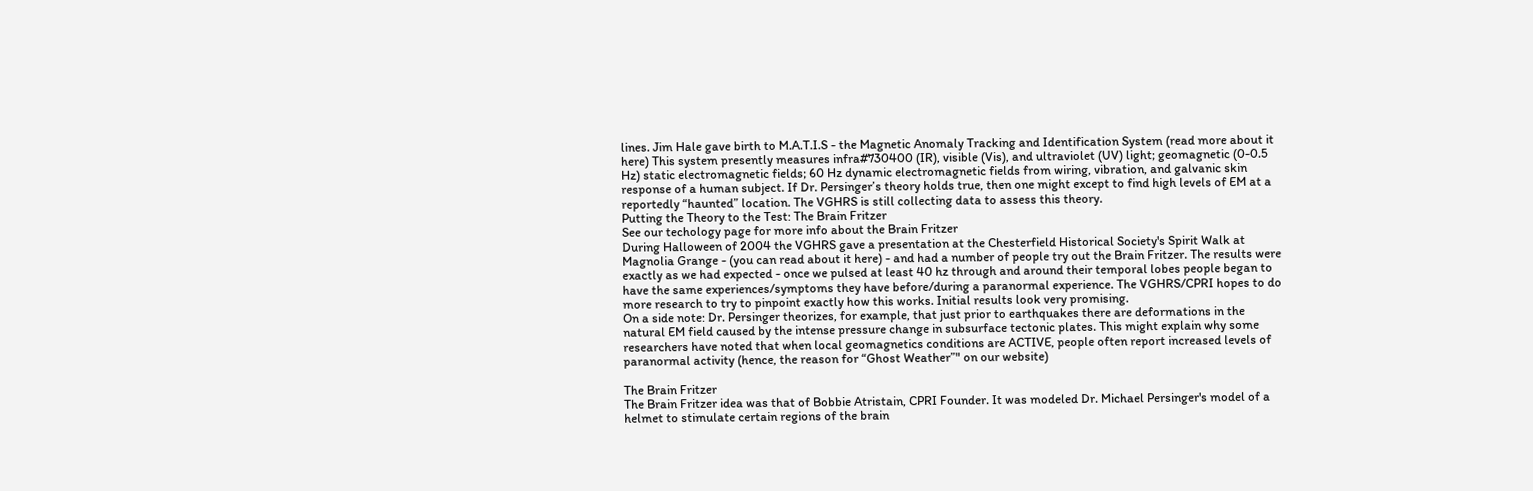lines. Jim Hale gave birth to M.A.T.I.S - the Magnetic Anomaly Tracking and Identification System (read more about it here) This system presently measures infra#730400 (IR), visible (Vis), and ultraviolet (UV) light; geomagnetic (0-0.5 Hz) static electromagnetic fields; 60 Hz dynamic electromagnetic fields from wiring, vibration, and galvanic skin response of a human subject. If Dr. Persinger’s theory holds true, then one might except to find high levels of EM at a reportedly “haunted” location. The VGHRS is still collecting data to assess this theory.
Putting the Theory to the Test: The Brain Fritzer
See our techology page for more info about the Brain Fritzer
During Halloween of 2004 the VGHRS gave a presentation at the Chesterfield Historical Society's Spirit Walk at Magnolia Grange - (you can read about it here) - and had a number of people try out the Brain Fritzer. The results were exactly as we had expected - once we pulsed at least 40 hz through and around their temporal lobes people began to have the same experiences/symptoms they have before/during a paranormal experience. The VGHRS/CPRI hopes to do more research to try to pinpoint exactly how this works. Initial results look very promising.
On a side note: Dr. Persinger theorizes, for example, that just prior to earthquakes there are deformations in the natural EM field caused by the intense pressure change in subsurface tectonic plates. This might explain why some researchers have noted that when local geomagnetics conditions are ACTIVE, people often report increased levels of paranormal activity (hence, the reason for “Ghost Weather”" on our website)

The Brain Fritzer
The Brain Fritzer idea was that of Bobbie Atristain, CPRI Founder. It was modeled Dr. Michael Persinger's model of a helmet to stimulate certain regions of the brain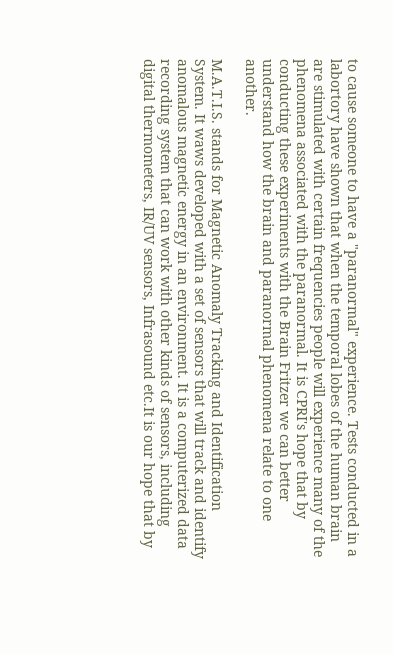to cause someone to have a "paranormal" experience. Tests conducted in a labortory have shown that when the temporal lobes of the human brain are stimulated with certain frequencies people will experience many of the phenomena associated with the paranormal. It is CPRI's hope that by conducting these experiments with the Brain Fritzer we can better understand how the brain and paranormal phenomena relate to one another.

M.A.T.I.S. stands for Magnetic Anomaly Tracking and Identification System. It waws developed with a set of sensors that will track and identify anomalous magnetic energy in an environment. It is a computerized data recording system that can work with other kinds of sensors, including digital thermometers, IR/UV sensors, Infrasound etc.It is our hope that by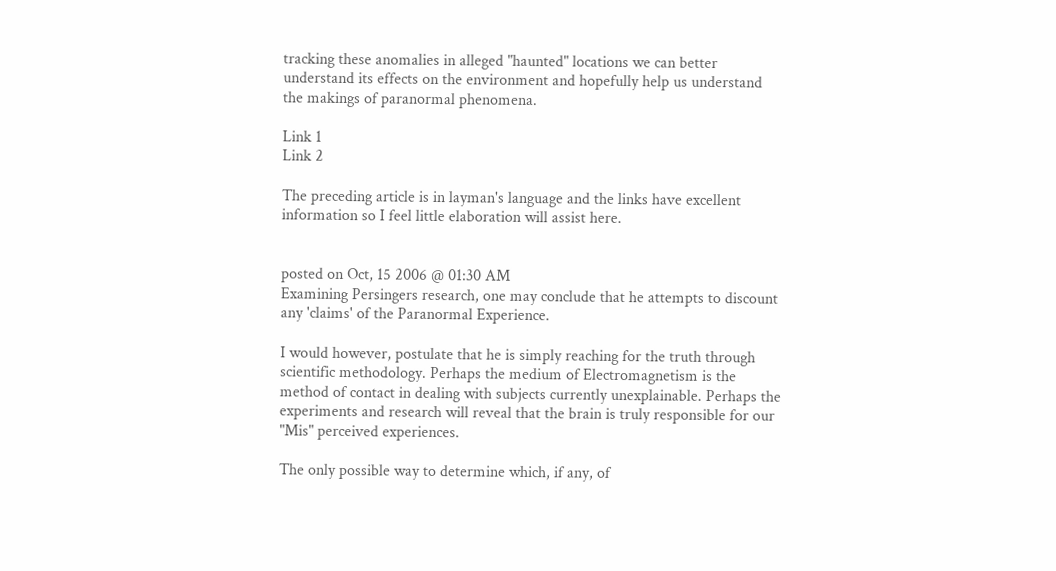tracking these anomalies in alleged "haunted" locations we can better understand its effects on the environment and hopefully help us understand the makings of paranormal phenomena.

Link 1
Link 2

The preceding article is in layman's language and the links have excellent information so I feel little elaboration will assist here.


posted on Oct, 15 2006 @ 01:30 AM
Examining Persingers research, one may conclude that he attempts to discount any 'claims' of the Paranormal Experience.

I would however, postulate that he is simply reaching for the truth through scientific methodology. Perhaps the medium of Electromagnetism is the method of contact in dealing with subjects currently unexplainable. Perhaps the experiments and research will reveal that the brain is truly responsible for our "Mis" perceived experiences.

The only possible way to determine which, if any, of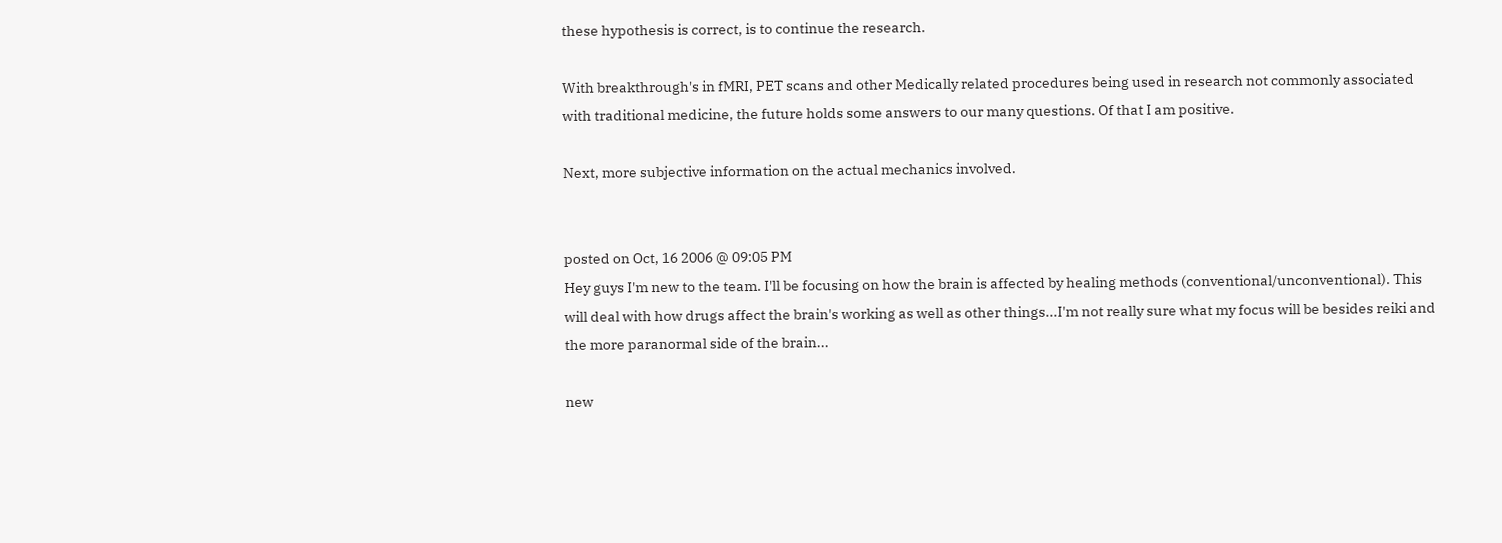these hypothesis is correct, is to continue the research.

With breakthrough's in fMRI, PET scans and other Medically related procedures being used in research not commonly associated with traditional medicine, the future holds some answers to our many questions. Of that I am positive.

Next, more subjective information on the actual mechanics involved.


posted on Oct, 16 2006 @ 09:05 PM
Hey guys I'm new to the team. I'll be focusing on how the brain is affected by healing methods (conventional/unconventional). This will deal with how drugs affect the brain's working as well as other things...I'm not really sure what my focus will be besides reiki and the more paranormal side of the brain...

new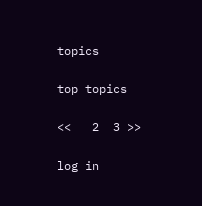topics

top topics

<<   2  3 >>

log in